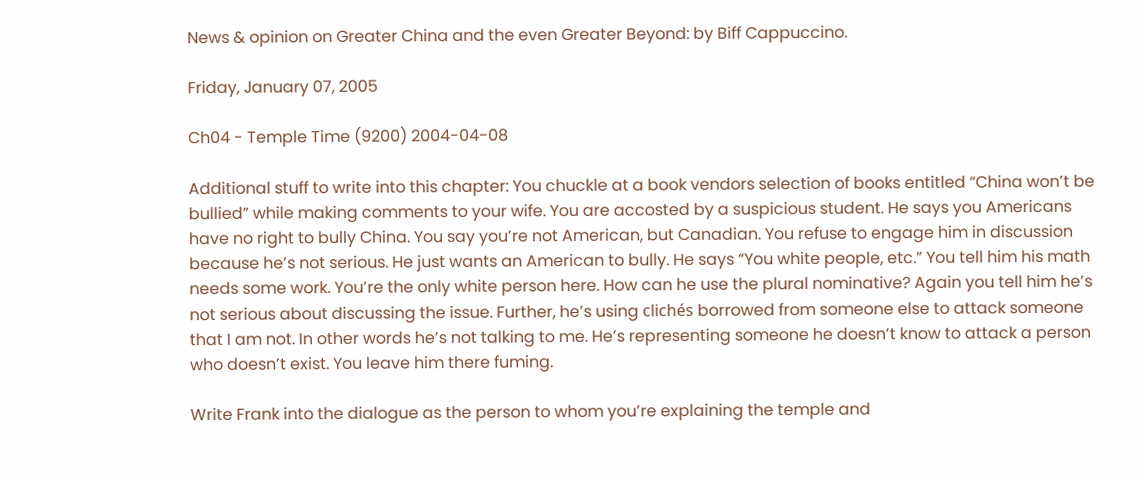News & opinion on Greater China and the even Greater Beyond: by Biff Cappuccino.

Friday, January 07, 2005

Ch04 - Temple Time (9200) 2004-04-08

Additional stuff to write into this chapter: You chuckle at a book vendors selection of books entitled “China won’t be bullied” while making comments to your wife. You are accosted by a suspicious student. He says you Americans have no right to bully China. You say you’re not American, but Canadian. You refuse to engage him in discussion because he’s not serious. He just wants an American to bully. He says “You white people, etc.” You tell him his math needs some work. You’re the only white person here. How can he use the plural nominative? Again you tell him he’s not serious about discussing the issue. Further, he’s using clichés borrowed from someone else to attack someone that I am not. In other words he’s not talking to me. He’s representing someone he doesn’t know to attack a person who doesn’t exist. You leave him there fuming.

Write Frank into the dialogue as the person to whom you’re explaining the temple and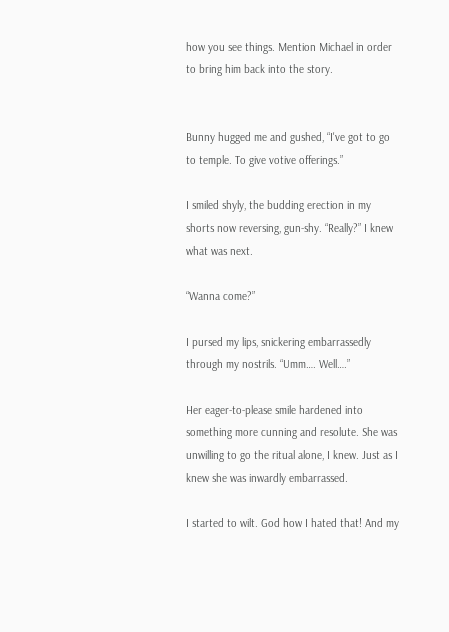how you see things. Mention Michael in order to bring him back into the story.


Bunny hugged me and gushed, “I've got to go to temple. To give votive offerings.”

I smiled shyly, the budding erection in my shorts now reversing, gun-shy. “Really?” I knew what was next.

“Wanna come?”

I pursed my lips, snickering embarrassedly through my nostrils. “Umm…. Well….”

Her eager-to-please smile hardened into something more cunning and resolute. She was unwilling to go the ritual alone, I knew. Just as I knew she was inwardly embarrassed.

I started to wilt. God how I hated that! And my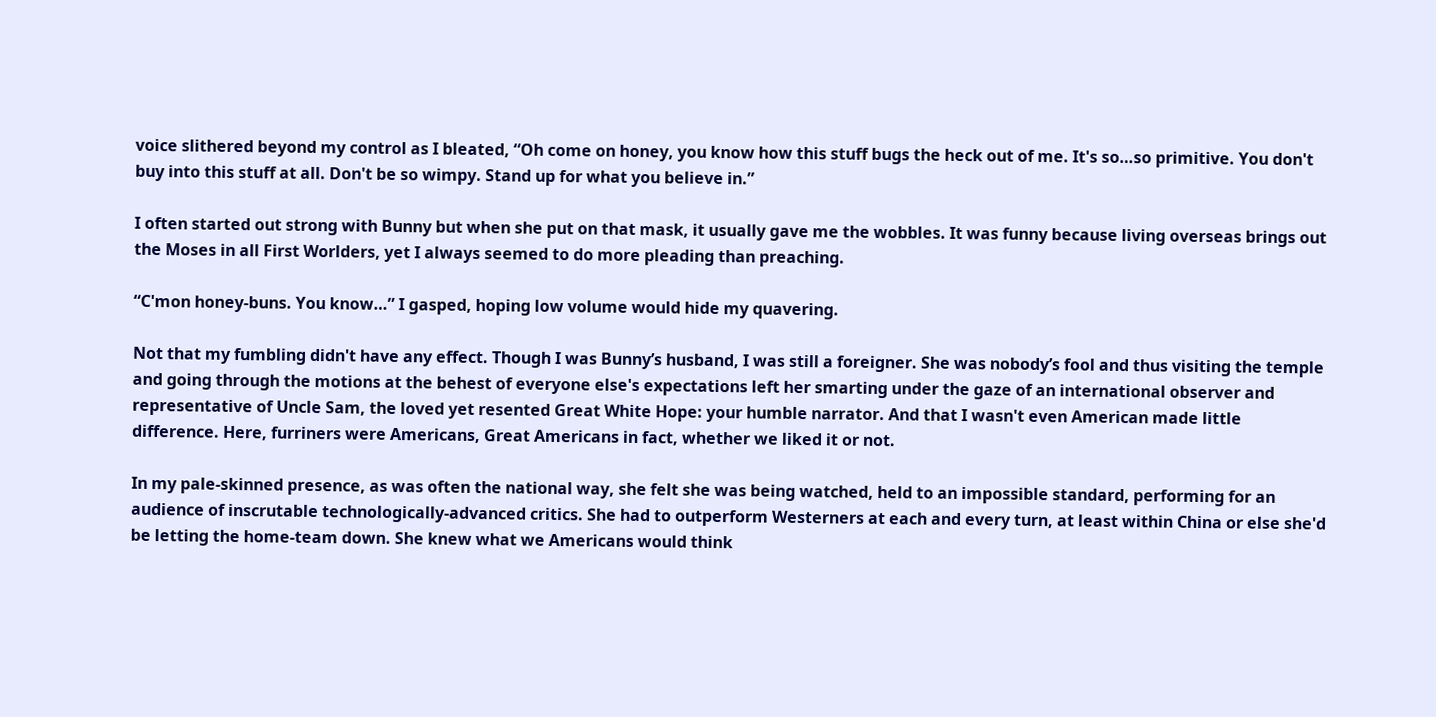voice slithered beyond my control as I bleated, “Oh come on honey, you know how this stuff bugs the heck out of me. It's so…so primitive. You don't buy into this stuff at all. Don't be so wimpy. Stand up for what you believe in.”

I often started out strong with Bunny but when she put on that mask, it usually gave me the wobbles. It was funny because living overseas brings out the Moses in all First Worlders, yet I always seemed to do more pleading than preaching.

“C'mon honey-buns. You know…” I gasped, hoping low volume would hide my quavering.

Not that my fumbling didn't have any effect. Though I was Bunny’s husband, I was still a foreigner. She was nobody’s fool and thus visiting the temple and going through the motions at the behest of everyone else's expectations left her smarting under the gaze of an international observer and representative of Uncle Sam, the loved yet resented Great White Hope: your humble narrator. And that I wasn't even American made little difference. Here, furriners were Americans, Great Americans in fact, whether we liked it or not.

In my pale-skinned presence, as was often the national way, she felt she was being watched, held to an impossible standard, performing for an audience of inscrutable technologically-advanced critics. She had to outperform Westerners at each and every turn, at least within China or else she'd be letting the home-team down. She knew what we Americans would think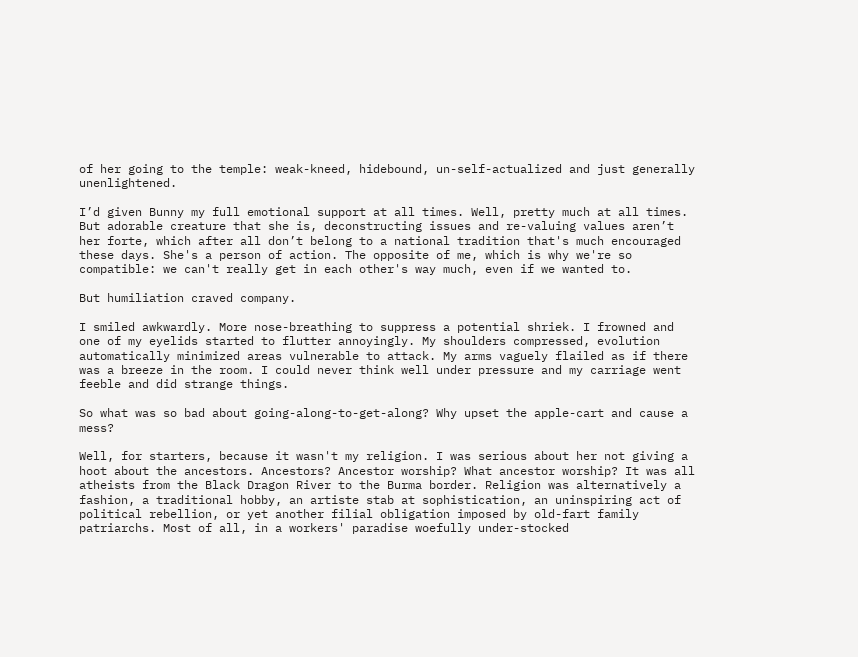of her going to the temple: weak-kneed, hidebound, un-self-actualized and just generally unenlightened.

I’d given Bunny my full emotional support at all times. Well, pretty much at all times. But adorable creature that she is, deconstructing issues and re-valuing values aren’t her forte, which after all don’t belong to a national tradition that's much encouraged these days. She's a person of action. The opposite of me, which is why we're so compatible: we can't really get in each other's way much, even if we wanted to.

But humiliation craved company.

I smiled awkwardly. More nose-breathing to suppress a potential shriek. I frowned and one of my eyelids started to flutter annoyingly. My shoulders compressed, evolution automatically minimized areas vulnerable to attack. My arms vaguely flailed as if there was a breeze in the room. I could never think well under pressure and my carriage went feeble and did strange things.

So what was so bad about going-along-to-get-along? Why upset the apple-cart and cause a mess?

Well, for starters, because it wasn't my religion. I was serious about her not giving a hoot about the ancestors. Ancestors? Ancestor worship? What ancestor worship? It was all atheists from the Black Dragon River to the Burma border. Religion was alternatively a fashion, a traditional hobby, an artiste stab at sophistication, an uninspiring act of political rebellion, or yet another filial obligation imposed by old-fart family patriarchs. Most of all, in a workers' paradise woefully under-stocked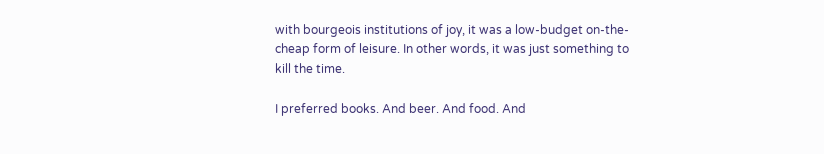with bourgeois institutions of joy, it was a low-budget on-the-cheap form of leisure. In other words, it was just something to kill the time.

I preferred books. And beer. And food. And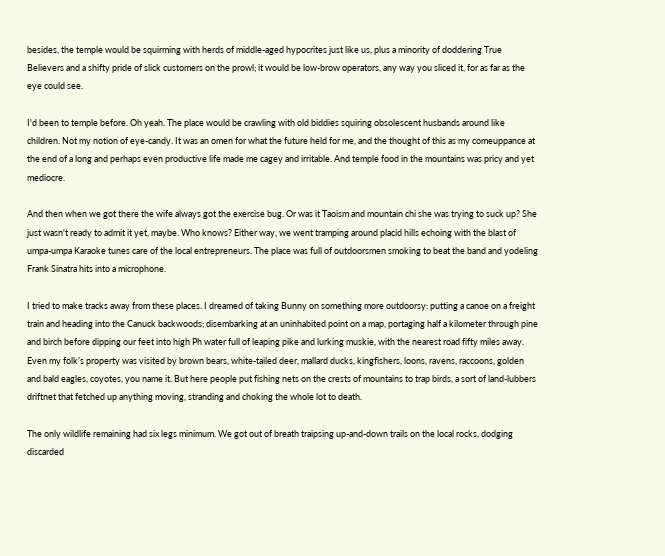besides, the temple would be squirming with herds of middle-aged hypocrites just like us, plus a minority of doddering True Believers and a shifty pride of slick customers on the prowl; it would be low-brow operators, any way you sliced it, for as far as the eye could see.

I'd been to temple before. Oh yeah. The place would be crawling with old biddies squiring obsolescent husbands around like children. Not my notion of eye-candy. It was an omen for what the future held for me, and the thought of this as my comeuppance at the end of a long and perhaps even productive life made me cagey and irritable. And temple food in the mountains was pricy and yet mediocre.

And then when we got there the wife always got the exercise bug. Or was it Taoism and mountain chi she was trying to suck up? She just wasn't ready to admit it yet, maybe. Who knows? Either way, we went tramping around placid hills echoing with the blast of umpa-umpa Karaoke tunes care of the local entrepreneurs. The place was full of outdoorsmen smoking to beat the band and yodeling Frank Sinatra hits into a microphone.

I tried to make tracks away from these places. I dreamed of taking Bunny on something more outdoorsy: putting a canoe on a freight train and heading into the Canuck backwoods; disembarking at an uninhabited point on a map, portaging half a kilometer through pine and birch before dipping our feet into high Ph water full of leaping pike and lurking muskie, with the nearest road fifty miles away. Even my folk’s property was visited by brown bears, white-tailed deer, mallard ducks, kingfishers, loons, ravens, raccoons, golden and bald eagles, coyotes, you name it. But here people put fishing nets on the crests of mountains to trap birds, a sort of land-lubbers driftnet that fetched up anything moving, stranding and choking the whole lot to death.

The only wildlife remaining had six legs minimum. We got out of breath traipsing up-and-down trails on the local rocks, dodging discarded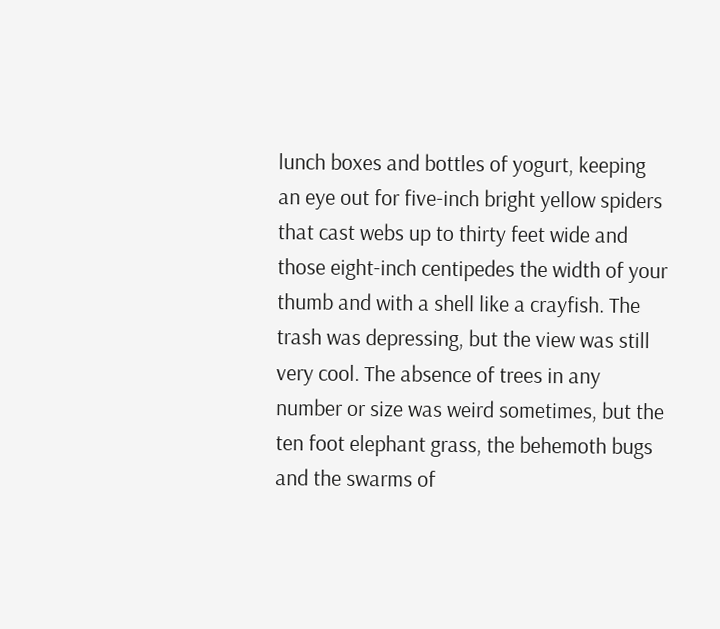lunch boxes and bottles of yogurt, keeping an eye out for five-inch bright yellow spiders that cast webs up to thirty feet wide and those eight-inch centipedes the width of your thumb and with a shell like a crayfish. The trash was depressing, but the view was still very cool. The absence of trees in any number or size was weird sometimes, but the ten foot elephant grass, the behemoth bugs and the swarms of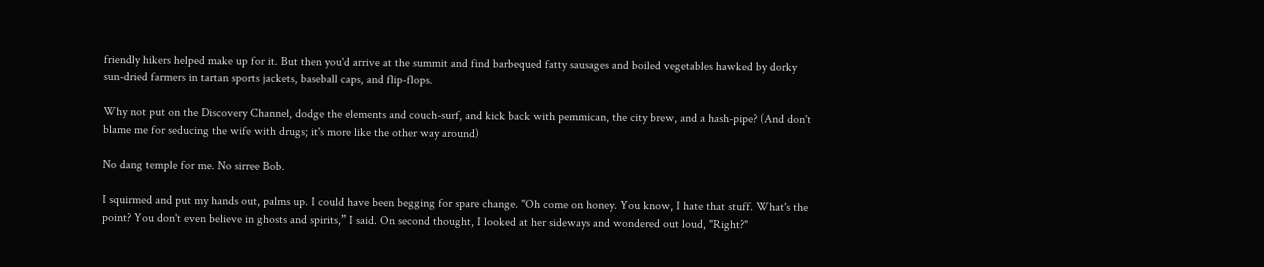friendly hikers helped make up for it. But then you'd arrive at the summit and find barbequed fatty sausages and boiled vegetables hawked by dorky sun-dried farmers in tartan sports jackets, baseball caps, and flip-flops.

Why not put on the Discovery Channel, dodge the elements and couch-surf, and kick back with pemmican, the city brew, and a hash-pipe? (And don't blame me for seducing the wife with drugs; it's more like the other way around)

No dang temple for me. No sirree Bob.

I squirmed and put my hands out, palms up. I could have been begging for spare change. "Oh come on honey. You know, I hate that stuff. What's the point? You don't even believe in ghosts and spirits,” I said. On second thought, I looked at her sideways and wondered out loud, "Right?"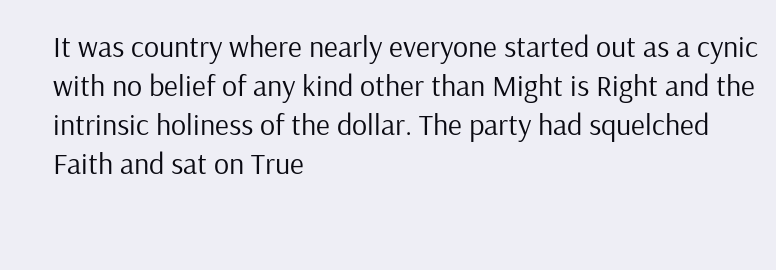It was country where nearly everyone started out as a cynic with no belief of any kind other than Might is Right and the intrinsic holiness of the dollar. The party had squelched Faith and sat on True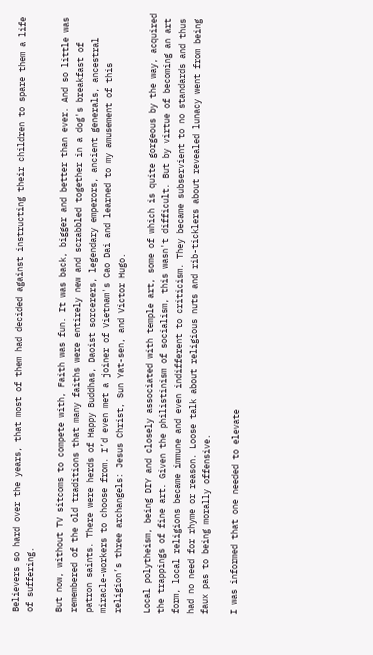Believers so hard over the years, that most of them had decided against instructing their children to spare them a life of suffering.

But now, without TV sitcoms to compete with, Faith was fun. It was back, bigger and better than ever. And so little was remembered of the old traditions that many faiths were entirely new and scrabbled together in a dog's breakfast of patron saints. There were herds of Happy Buddhas, Daoist sorcerers, legendary emperors, ancient generals, ancestral miracle-workers to choose from. I’d even met a joiner of Vietnam's Cao Dai and learned to my amusement of this religion’s three archangels: Jesus Christ, Sun Yat-sen, and Victor Hugo.

Local polytheism, being DIY and closely associated with temple art, some of which is quite gorgeous by the way, acquired the trappings of fine art. Given the philistinism of socialism, this wasn't difficult. But by virtue of becoming an art form, local religions became immune and even indifferent to criticism. They became subservient to no standards and thus had no need for rhyme or reason. Loose talk about religious nuts and rib-ticklers about revealed lunacy went from being faux pas to being morally offensive.

I was informed that one needed to elevate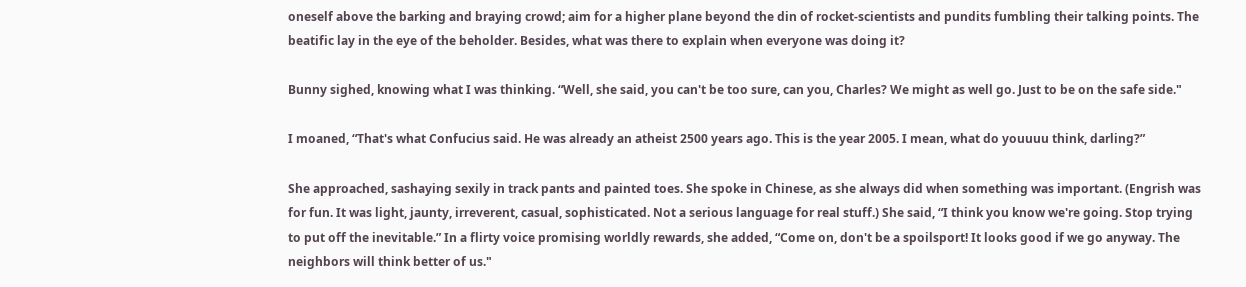oneself above the barking and braying crowd; aim for a higher plane beyond the din of rocket-scientists and pundits fumbling their talking points. The beatific lay in the eye of the beholder. Besides, what was there to explain when everyone was doing it?

Bunny sighed, knowing what I was thinking. “Well, she said, you can't be too sure, can you, Charles? We might as well go. Just to be on the safe side."

I moaned, “That's what Confucius said. He was already an atheist 2500 years ago. This is the year 2005. I mean, what do youuuu think, darling?”

She approached, sashaying sexily in track pants and painted toes. She spoke in Chinese, as she always did when something was important. (Engrish was for fun. It was light, jaunty, irreverent, casual, sophisticated. Not a serious language for real stuff.) She said, “I think you know we're going. Stop trying to put off the inevitable.” In a flirty voice promising worldly rewards, she added, “Come on, don't be a spoilsport! It looks good if we go anyway. The neighbors will think better of us."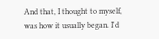And that, I thought to myself, was how it usually began. I'd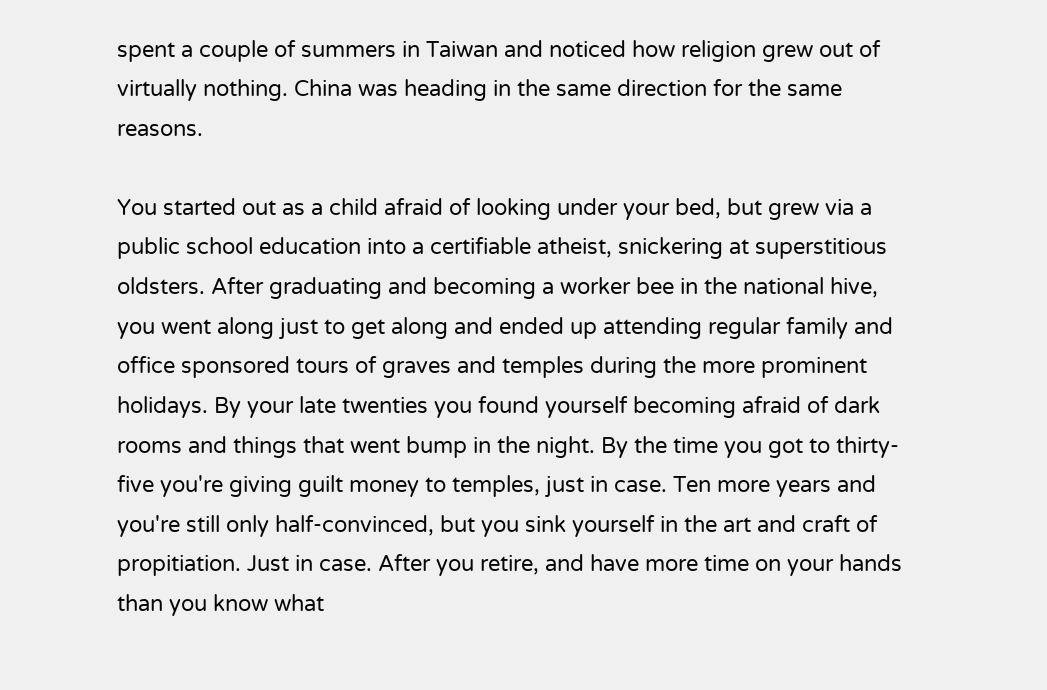spent a couple of summers in Taiwan and noticed how religion grew out of virtually nothing. China was heading in the same direction for the same reasons.

You started out as a child afraid of looking under your bed, but grew via a public school education into a certifiable atheist, snickering at superstitious oldsters. After graduating and becoming a worker bee in the national hive, you went along just to get along and ended up attending regular family and office sponsored tours of graves and temples during the more prominent holidays. By your late twenties you found yourself becoming afraid of dark rooms and things that went bump in the night. By the time you got to thirty-five you're giving guilt money to temples, just in case. Ten more years and you're still only half-convinced, but you sink yourself in the art and craft of propitiation. Just in case. After you retire, and have more time on your hands than you know what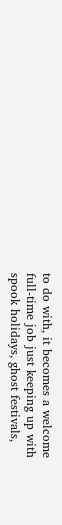to do with, it becomes a welcome full-time job just keeping up with spook holidays, ghost festivals,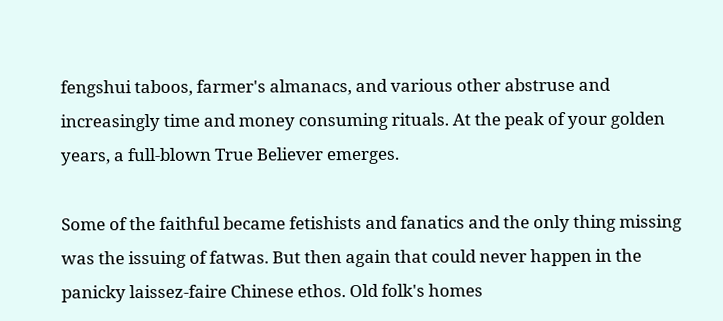fengshui taboos, farmer's almanacs, and various other abstruse and increasingly time and money consuming rituals. At the peak of your golden years, a full-blown True Believer emerges.

Some of the faithful became fetishists and fanatics and the only thing missing was the issuing of fatwas. But then again that could never happen in the panicky laissez-faire Chinese ethos. Old folk's homes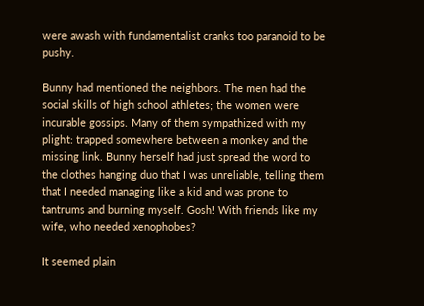were awash with fundamentalist cranks too paranoid to be pushy.

Bunny had mentioned the neighbors. The men had the social skills of high school athletes; the women were incurable gossips. Many of them sympathized with my plight: trapped somewhere between a monkey and the missing link. Bunny herself had just spread the word to the clothes hanging duo that I was unreliable, telling them that I needed managing like a kid and was prone to tantrums and burning myself. Gosh! With friends like my wife, who needed xenophobes?

It seemed plain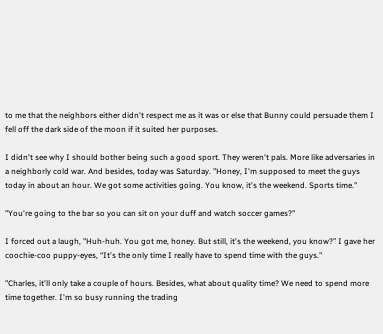to me that the neighbors either didn't respect me as it was or else that Bunny could persuade them I fell off the dark side of the moon if it suited her purposes.

I didn't see why I should bother being such a good sport. They weren't pals. More like adversaries in a neighborly cold war. And besides, today was Saturday. "Honey, I'm supposed to meet the guys today in about an hour. We got some activities going. You know, it's the weekend. Sports time."

"You're going to the bar so you can sit on your duff and watch soccer games?"

I forced out a laugh, "Huh-huh. You got me, honey. But still, it's the weekend, you know?” I gave her coochie-coo puppy-eyes, “It's the only time I really have to spend time with the guys."

"Charles, it'll only take a couple of hours. Besides, what about quality time? We need to spend more time together. I'm so busy running the trading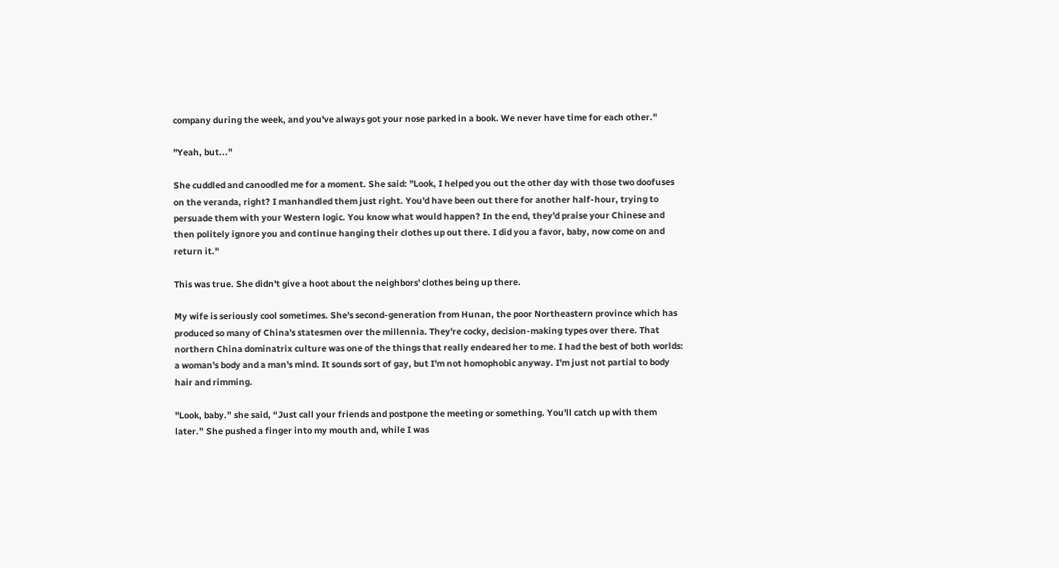company during the week, and you've always got your nose parked in a book. We never have time for each other."

"Yeah, but..."

She cuddled and canoodled me for a moment. She said: "Look, I helped you out the other day with those two doofuses on the veranda, right? I manhandled them just right. You'd have been out there for another half-hour, trying to persuade them with your Western logic. You know what would happen? In the end, they'd praise your Chinese and then politely ignore you and continue hanging their clothes up out there. I did you a favor, baby, now come on and return it."

This was true. She didn't give a hoot about the neighbors' clothes being up there.

My wife is seriously cool sometimes. She's second-generation from Hunan, the poor Northeastern province which has produced so many of China's statesmen over the millennia. They're cocky, decision-making types over there. That northern China dominatrix culture was one of the things that really endeared her to me. I had the best of both worlds: a woman's body and a man's mind. It sounds sort of gay, but I'm not homophobic anyway. I'm just not partial to body hair and rimming.

"Look, baby.” she said, “Just call your friends and postpone the meeting or something. You'll catch up with them later.” She pushed a finger into my mouth and, while I was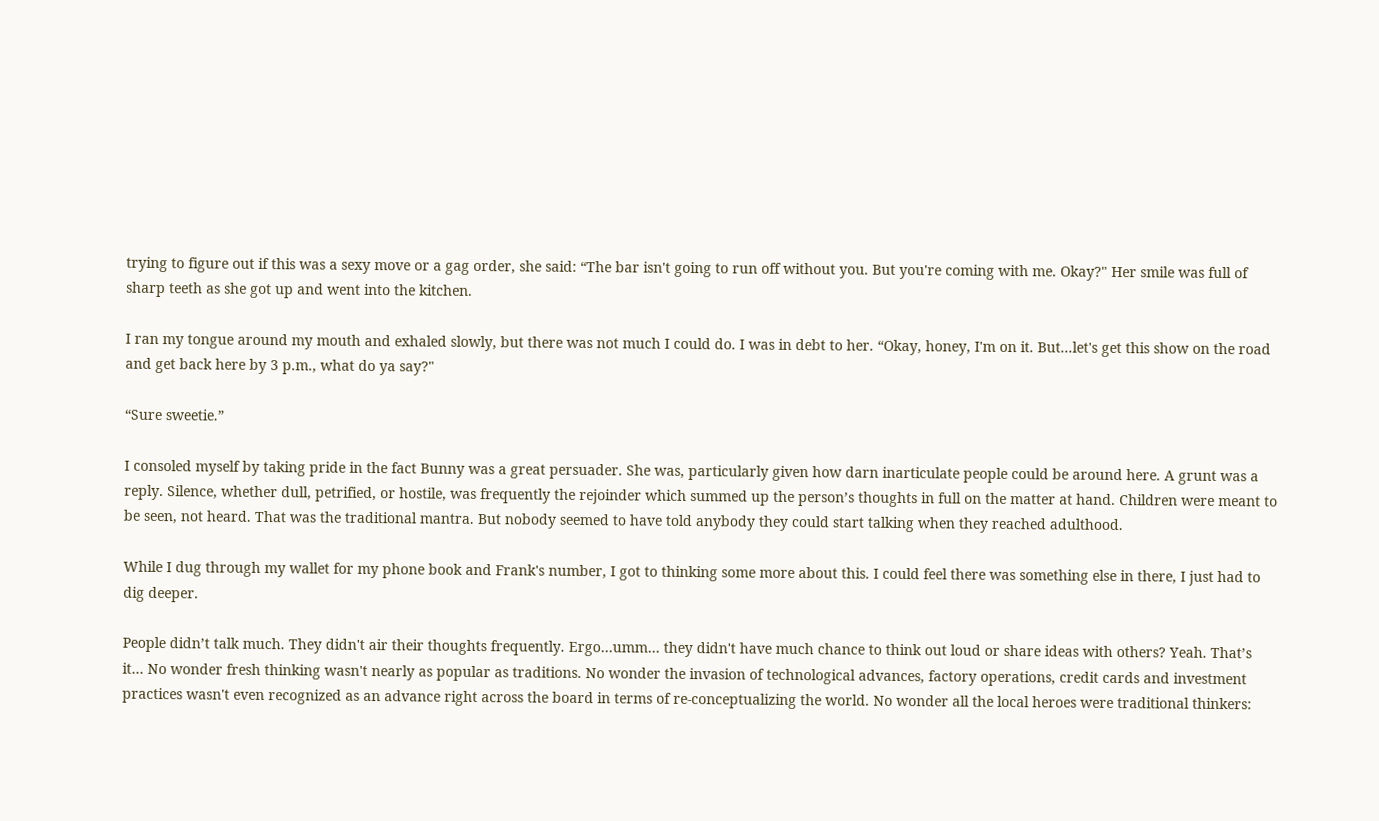trying to figure out if this was a sexy move or a gag order, she said: “The bar isn't going to run off without you. But you're coming with me. Okay?" Her smile was full of sharp teeth as she got up and went into the kitchen.

I ran my tongue around my mouth and exhaled slowly, but there was not much I could do. I was in debt to her. “Okay, honey, I'm on it. But...let's get this show on the road and get back here by 3 p.m., what do ya say?"

“Sure sweetie.”

I consoled myself by taking pride in the fact Bunny was a great persuader. She was, particularly given how darn inarticulate people could be around here. A grunt was a reply. Silence, whether dull, petrified, or hostile, was frequently the rejoinder which summed up the person’s thoughts in full on the matter at hand. Children were meant to be seen, not heard. That was the traditional mantra. But nobody seemed to have told anybody they could start talking when they reached adulthood.

While I dug through my wallet for my phone book and Frank's number, I got to thinking some more about this. I could feel there was something else in there, I just had to dig deeper.

People didn’t talk much. They didn't air their thoughts frequently. Ergo…umm… they didn't have much chance to think out loud or share ideas with others? Yeah. That’s it… No wonder fresh thinking wasn't nearly as popular as traditions. No wonder the invasion of technological advances, factory operations, credit cards and investment practices wasn't even recognized as an advance right across the board in terms of re-conceptualizing the world. No wonder all the local heroes were traditional thinkers: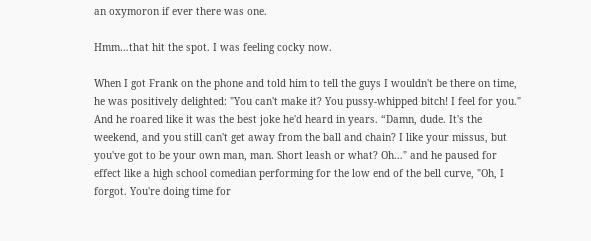an oxymoron if ever there was one.

Hmm…that hit the spot. I was feeling cocky now.

When I got Frank on the phone and told him to tell the guys I wouldn't be there on time, he was positively delighted: "You can't make it? You pussy-whipped bitch! I feel for you." And he roared like it was the best joke he'd heard in years. “Damn, dude. It's the weekend, and you still can't get away from the ball and chain? I like your missus, but you've got to be your own man, man. Short leash or what? Oh..." and he paused for effect like a high school comedian performing for the low end of the bell curve, "Oh, I forgot. You're doing time for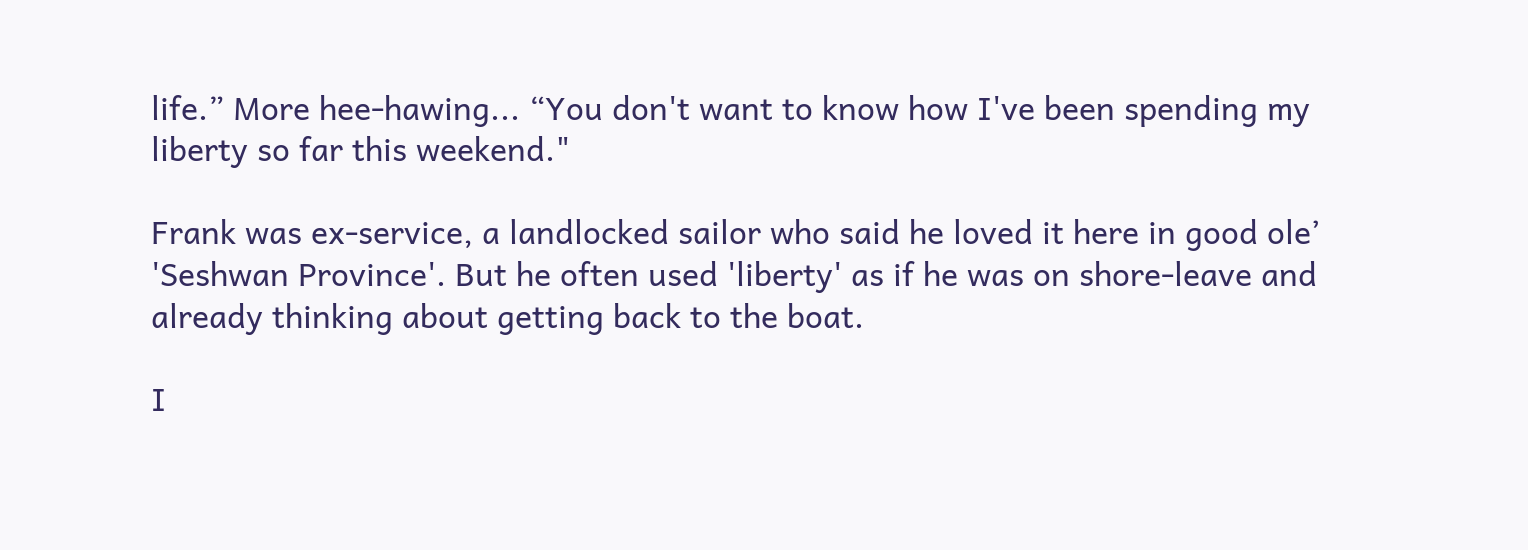life.” More hee-hawing... “You don't want to know how I've been spending my liberty so far this weekend."

Frank was ex-service, a landlocked sailor who said he loved it here in good ole’ 'Seshwan Province'. But he often used 'liberty' as if he was on shore-leave and already thinking about getting back to the boat.

I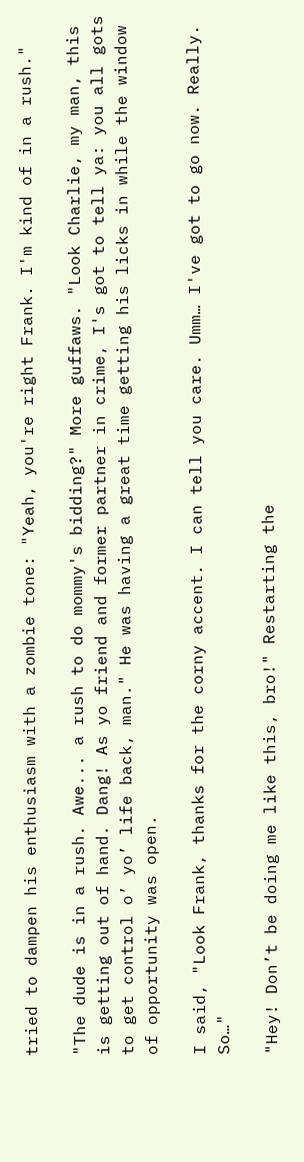tried to dampen his enthusiasm with a zombie tone: "Yeah, you're right Frank. I'm kind of in a rush."

"The dude is in a rush. Awe... a rush to do mommy's bidding?" More guffaws. "Look Charlie, my man, this is getting out of hand. Dang! As yo friend and former partner in crime, I's got to tell ya: you all gots to get control o’ yo’ life back, man." He was having a great time getting his licks in while the window of opportunity was open.

I said, "Look Frank, thanks for the corny accent. I can tell you care. Umm… I've got to go now. Really. So…"

"Hey! Don’t be doing me like this, bro!" Restarting the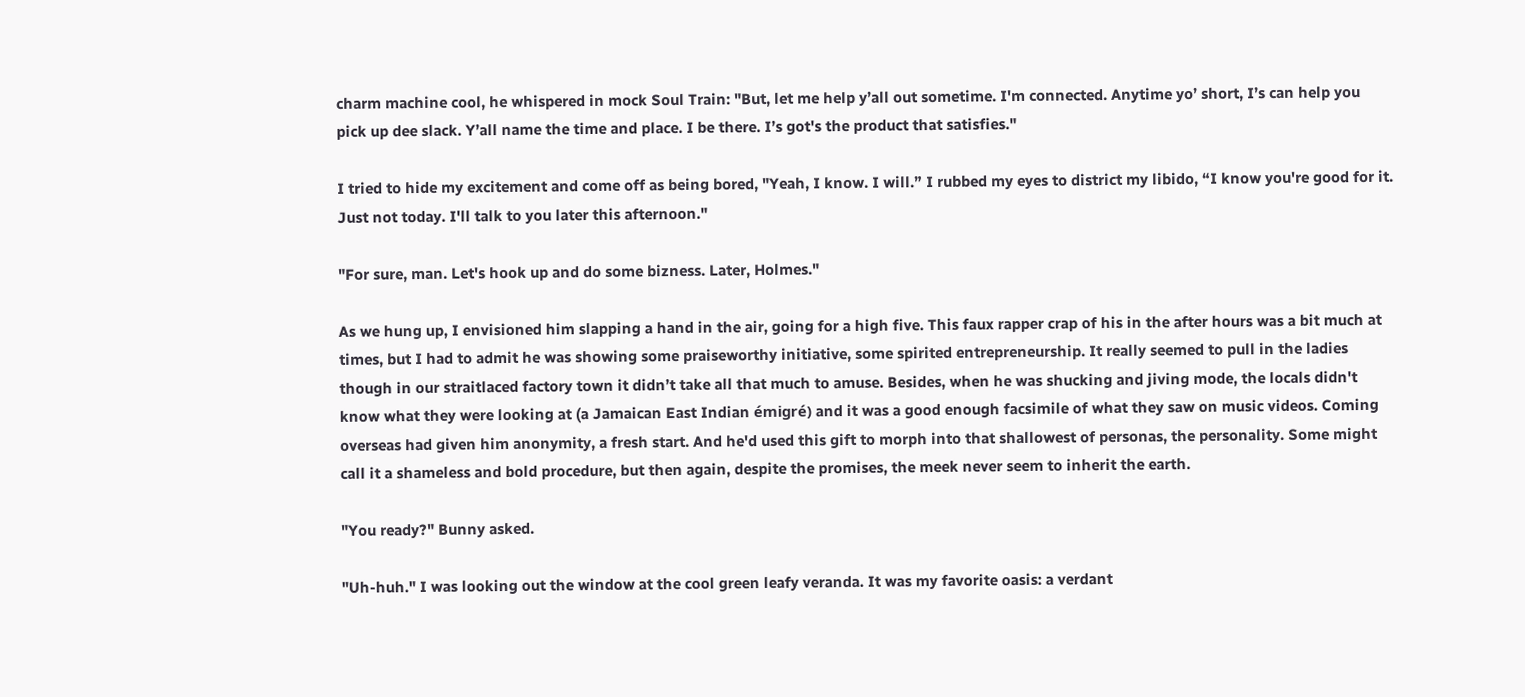charm machine cool, he whispered in mock Soul Train: "But, let me help y’all out sometime. I'm connected. Anytime yo’ short, I’s can help you pick up dee slack. Y’all name the time and place. I be there. I’s got's the product that satisfies."

I tried to hide my excitement and come off as being bored, "Yeah, I know. I will.” I rubbed my eyes to district my libido, “I know you're good for it. Just not today. I'll talk to you later this afternoon."

"For sure, man. Let's hook up and do some bizness. Later, Holmes."

As we hung up, I envisioned him slapping a hand in the air, going for a high five. This faux rapper crap of his in the after hours was a bit much at times, but I had to admit he was showing some praiseworthy initiative, some spirited entrepreneurship. It really seemed to pull in the ladies though in our straitlaced factory town it didn’t take all that much to amuse. Besides, when he was shucking and jiving mode, the locals didn't know what they were looking at (a Jamaican East Indian émigré) and it was a good enough facsimile of what they saw on music videos. Coming overseas had given him anonymity, a fresh start. And he'd used this gift to morph into that shallowest of personas, the personality. Some might call it a shameless and bold procedure, but then again, despite the promises, the meek never seem to inherit the earth.

"You ready?" Bunny asked.

"Uh-huh." I was looking out the window at the cool green leafy veranda. It was my favorite oasis: a verdant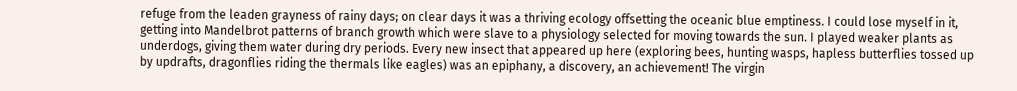refuge from the leaden grayness of rainy days; on clear days it was a thriving ecology offsetting the oceanic blue emptiness. I could lose myself in it, getting into Mandelbrot patterns of branch growth which were slave to a physiology selected for moving towards the sun. I played weaker plants as underdogs, giving them water during dry periods. Every new insect that appeared up here (exploring bees, hunting wasps, hapless butterflies tossed up by updrafts, dragonflies riding the thermals like eagles) was an epiphany, a discovery, an achievement! The virgin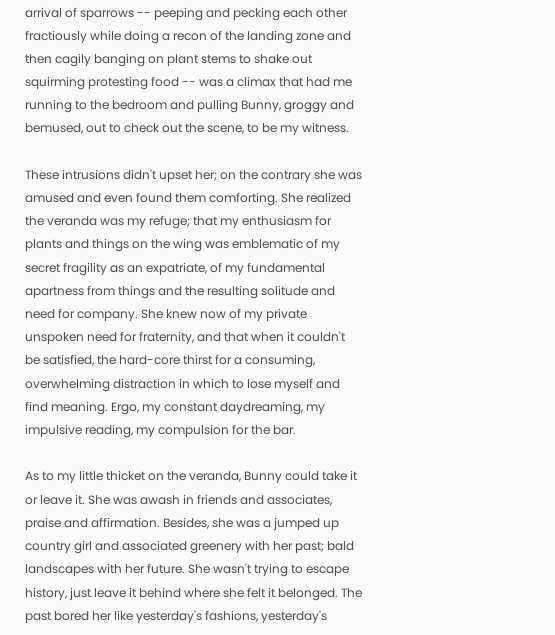arrival of sparrows -- peeping and pecking each other fractiously while doing a recon of the landing zone and then cagily banging on plant stems to shake out squirming protesting food -- was a climax that had me running to the bedroom and pulling Bunny, groggy and bemused, out to check out the scene, to be my witness.

These intrusions didn't upset her; on the contrary she was amused and even found them comforting. She realized the veranda was my refuge; that my enthusiasm for plants and things on the wing was emblematic of my secret fragility as an expatriate, of my fundamental apartness from things and the resulting solitude and need for company. She knew now of my private unspoken need for fraternity, and that when it couldn't be satisfied, the hard-core thirst for a consuming, overwhelming distraction in which to lose myself and find meaning. Ergo, my constant daydreaming, my impulsive reading, my compulsion for the bar.

As to my little thicket on the veranda, Bunny could take it or leave it. She was awash in friends and associates, praise and affirmation. Besides, she was a jumped up country girl and associated greenery with her past; bald landscapes with her future. She wasn't trying to escape history, just leave it behind where she felt it belonged. The past bored her like yesterday's fashions, yesterday's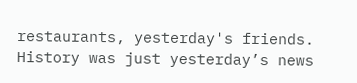restaurants, yesterday's friends. History was just yesterday’s news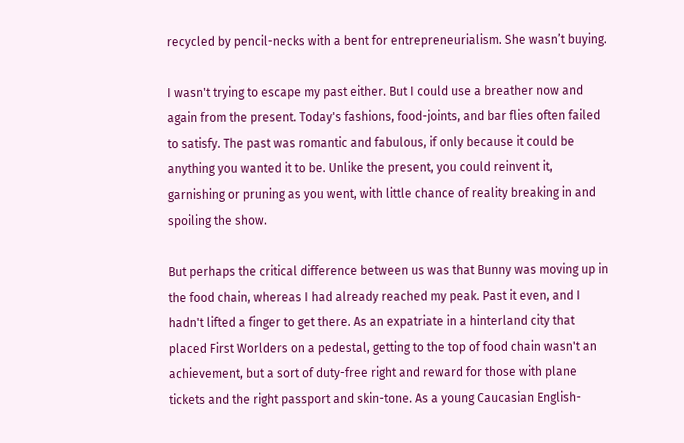recycled by pencil-necks with a bent for entrepreneurialism. She wasn’t buying.

I wasn't trying to escape my past either. But I could use a breather now and again from the present. Today's fashions, food-joints, and bar flies often failed to satisfy. The past was romantic and fabulous, if only because it could be anything you wanted it to be. Unlike the present, you could reinvent it, garnishing or pruning as you went, with little chance of reality breaking in and spoiling the show.

But perhaps the critical difference between us was that Bunny was moving up in the food chain, whereas I had already reached my peak. Past it even, and I hadn't lifted a finger to get there. As an expatriate in a hinterland city that placed First Worlders on a pedestal, getting to the top of food chain wasn't an achievement, but a sort of duty-free right and reward for those with plane tickets and the right passport and skin-tone. As a young Caucasian English-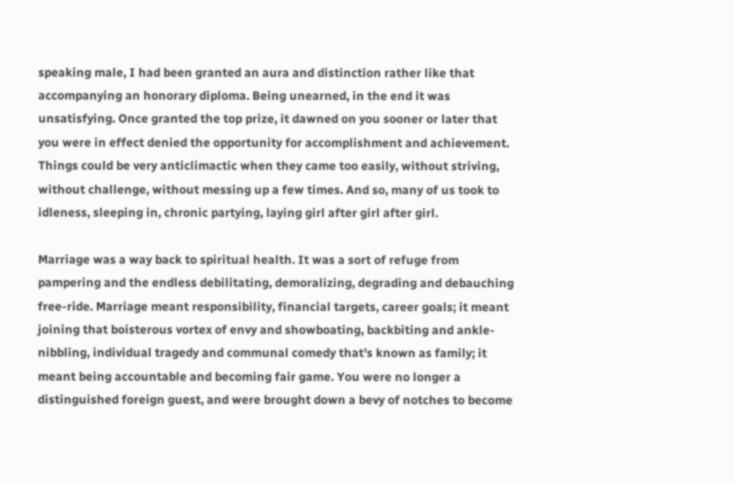speaking male, I had been granted an aura and distinction rather like that accompanying an honorary diploma. Being unearned, in the end it was unsatisfying. Once granted the top prize, it dawned on you sooner or later that you were in effect denied the opportunity for accomplishment and achievement. Things could be very anticlimactic when they came too easily, without striving, without challenge, without messing up a few times. And so, many of us took to idleness, sleeping in, chronic partying, laying girl after girl after girl.

Marriage was a way back to spiritual health. It was a sort of refuge from pampering and the endless debilitating, demoralizing, degrading and debauching free-ride. Marriage meant responsibility, financial targets, career goals; it meant joining that boisterous vortex of envy and showboating, backbiting and ankle-nibbling, individual tragedy and communal comedy that's known as family; it meant being accountable and becoming fair game. You were no longer a distinguished foreign guest, and were brought down a bevy of notches to become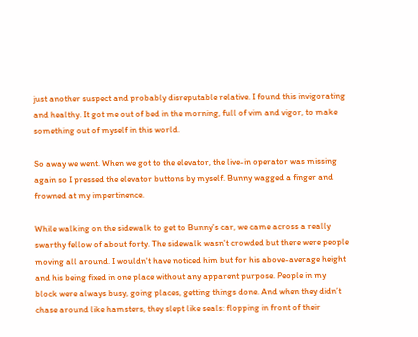just another suspect and probably disreputable relative. I found this invigorating and healthy. It got me out of bed in the morning, full of vim and vigor, to make something out of myself in this world.

So away we went. When we got to the elevator, the live-in operator was missing again so I pressed the elevator buttons by myself. Bunny wagged a finger and frowned at my impertinence.

While walking on the sidewalk to get to Bunny's car, we came across a really swarthy fellow of about forty. The sidewalk wasn't crowded but there were people moving all around. I wouldn't have noticed him but for his above-average height and his being fixed in one place without any apparent purpose. People in my block were always busy, going places, getting things done. And when they didn’t chase around like hamsters, they slept like seals: flopping in front of their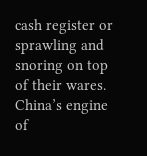cash register or sprawling and snoring on top of their wares. China’s engine of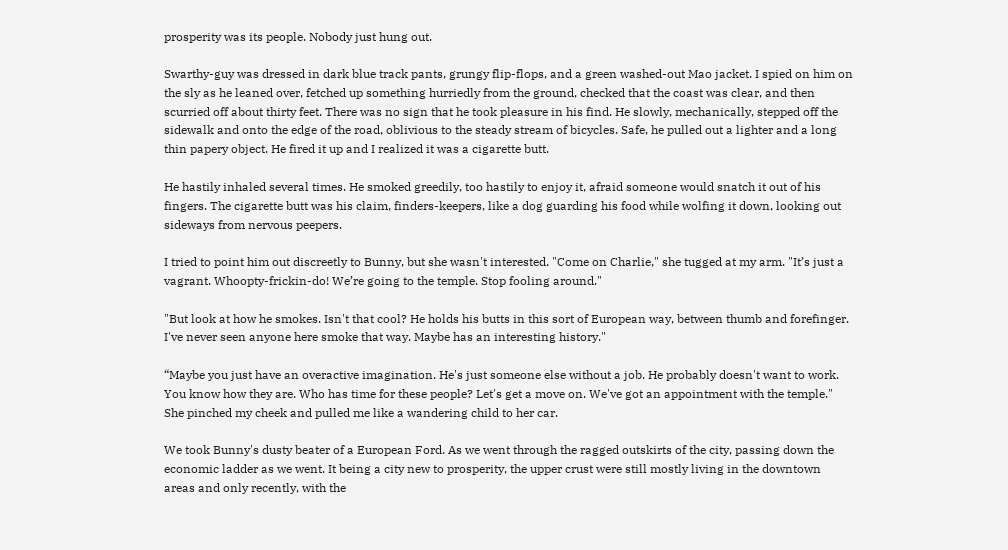prosperity was its people. Nobody just hung out.

Swarthy-guy was dressed in dark blue track pants, grungy flip-flops, and a green washed-out Mao jacket. I spied on him on the sly as he leaned over, fetched up something hurriedly from the ground, checked that the coast was clear, and then scurried off about thirty feet. There was no sign that he took pleasure in his find. He slowly, mechanically, stepped off the sidewalk and onto the edge of the road, oblivious to the steady stream of bicycles. Safe, he pulled out a lighter and a long thin papery object. He fired it up and I realized it was a cigarette butt.

He hastily inhaled several times. He smoked greedily, too hastily to enjoy it, afraid someone would snatch it out of his fingers. The cigarette butt was his claim, finders-keepers, like a dog guarding his food while wolfing it down, looking out sideways from nervous peepers.

I tried to point him out discreetly to Bunny, but she wasn't interested. "Come on Charlie," she tugged at my arm. "It’s just a vagrant. Whoopty-frickin-do! We’re going to the temple. Stop fooling around."

"But look at how he smokes. Isn't that cool? He holds his butts in this sort of European way, between thumb and forefinger. I've never seen anyone here smoke that way. Maybe has an interesting history."

“Maybe you just have an overactive imagination. He's just someone else without a job. He probably doesn't want to work. You know how they are. Who has time for these people? Let's get a move on. We've got an appointment with the temple." She pinched my cheek and pulled me like a wandering child to her car.

We took Bunny's dusty beater of a European Ford. As we went through the ragged outskirts of the city, passing down the economic ladder as we went. It being a city new to prosperity, the upper crust were still mostly living in the downtown areas and only recently, with the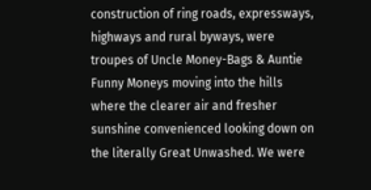construction of ring roads, expressways, highways and rural byways, were troupes of Uncle Money-Bags & Auntie Funny Moneys moving into the hills where the clearer air and fresher sunshine convenienced looking down on the literally Great Unwashed. We were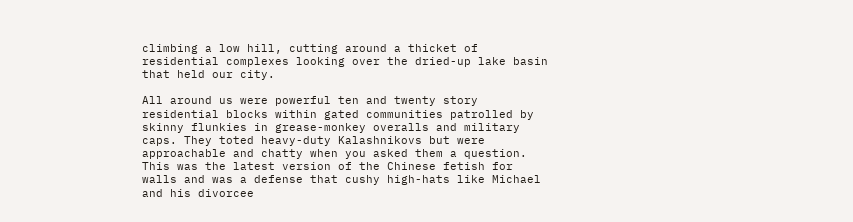climbing a low hill, cutting around a thicket of residential complexes looking over the dried-up lake basin that held our city.

All around us were powerful ten and twenty story residential blocks within gated communities patrolled by skinny flunkies in grease-monkey overalls and military caps. They toted heavy-duty Kalashnikovs but were approachable and chatty when you asked them a question. This was the latest version of the Chinese fetish for walls and was a defense that cushy high-hats like Michael and his divorcee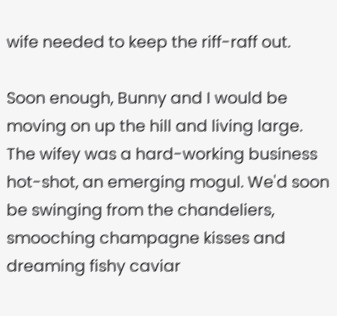wife needed to keep the riff-raff out.

Soon enough, Bunny and I would be moving on up the hill and living large. The wifey was a hard-working business hot-shot, an emerging mogul. We'd soon be swinging from the chandeliers, smooching champagne kisses and dreaming fishy caviar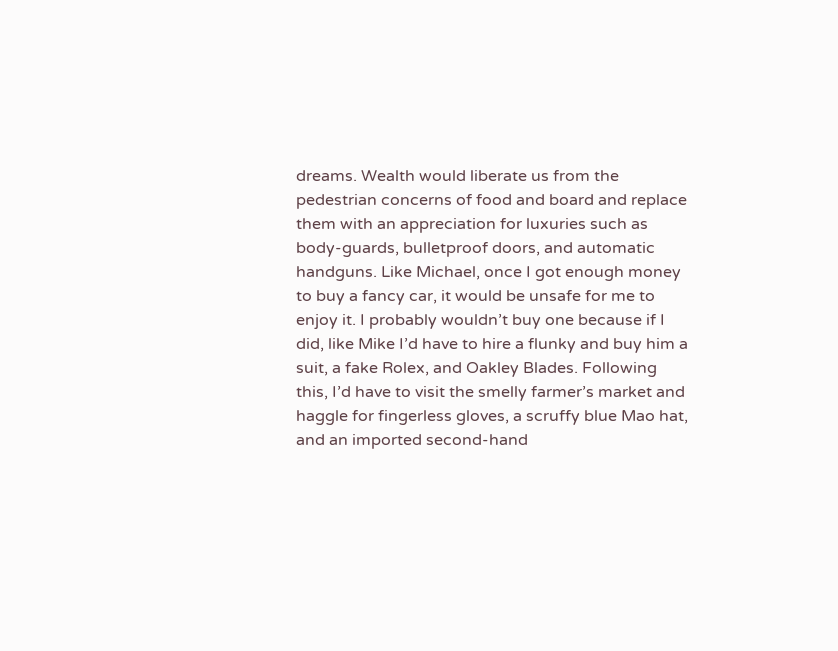dreams. Wealth would liberate us from the pedestrian concerns of food and board and replace them with an appreciation for luxuries such as body-guards, bulletproof doors, and automatic handguns. Like Michael, once I got enough money to buy a fancy car, it would be unsafe for me to enjoy it. I probably wouldn’t buy one because if I did, like Mike I’d have to hire a flunky and buy him a suit, a fake Rolex, and Oakley Blades. Following this, I’d have to visit the smelly farmer’s market and haggle for fingerless gloves, a scruffy blue Mao hat, and an imported second-hand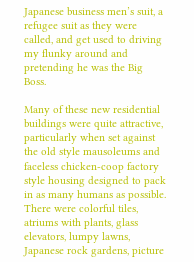Japanese business men’s suit, a refugee suit as they were called, and get used to driving my flunky around and pretending he was the Big Boss.

Many of these new residential buildings were quite attractive, particularly when set against the old style mausoleums and faceless chicken-coop factory style housing designed to pack in as many humans as possible. There were colorful tiles, atriums with plants, glass elevators, lumpy lawns, Japanese rock gardens, picture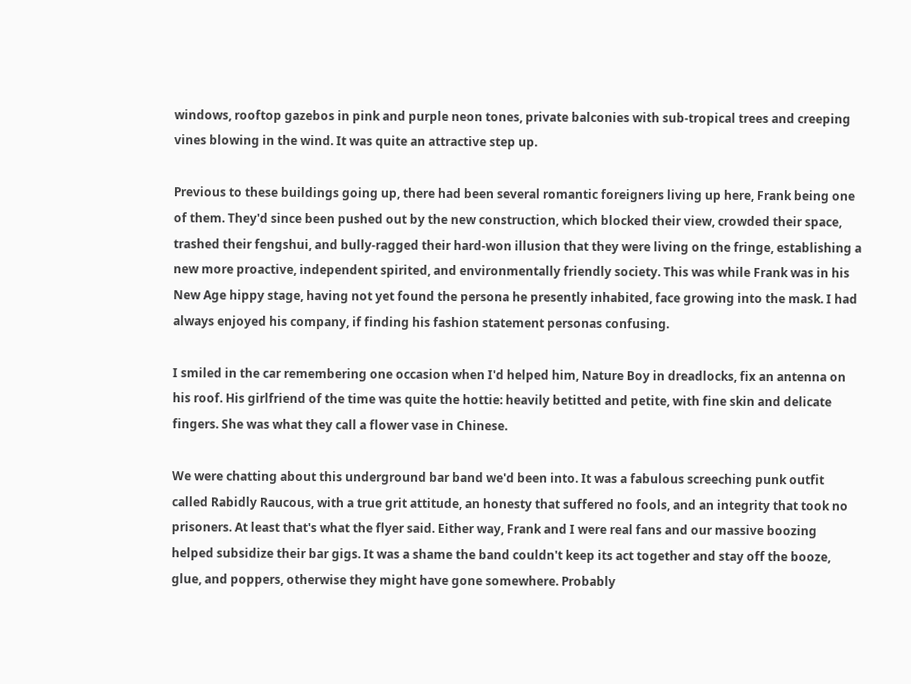windows, rooftop gazebos in pink and purple neon tones, private balconies with sub-tropical trees and creeping vines blowing in the wind. It was quite an attractive step up.

Previous to these buildings going up, there had been several romantic foreigners living up here, Frank being one of them. They'd since been pushed out by the new construction, which blocked their view, crowded their space, trashed their fengshui, and bully-ragged their hard-won illusion that they were living on the fringe, establishing a new more proactive, independent spirited, and environmentally friendly society. This was while Frank was in his New Age hippy stage, having not yet found the persona he presently inhabited, face growing into the mask. I had always enjoyed his company, if finding his fashion statement personas confusing.

I smiled in the car remembering one occasion when I'd helped him, Nature Boy in dreadlocks, fix an antenna on his roof. His girlfriend of the time was quite the hottie: heavily betitted and petite, with fine skin and delicate fingers. She was what they call a flower vase in Chinese.

We were chatting about this underground bar band we'd been into. It was a fabulous screeching punk outfit called Rabidly Raucous, with a true grit attitude, an honesty that suffered no fools, and an integrity that took no prisoners. At least that's what the flyer said. Either way, Frank and I were real fans and our massive boozing helped subsidize their bar gigs. It was a shame the band couldn't keep its act together and stay off the booze, glue, and poppers, otherwise they might have gone somewhere. Probably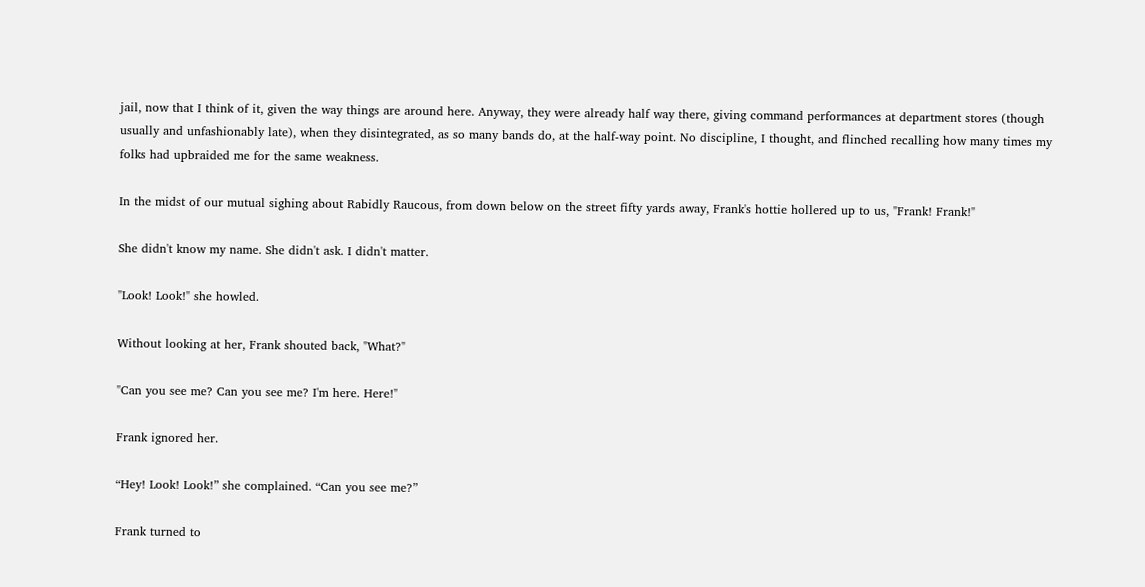jail, now that I think of it, given the way things are around here. Anyway, they were already half way there, giving command performances at department stores (though usually and unfashionably late), when they disintegrated, as so many bands do, at the half-way point. No discipline, I thought, and flinched recalling how many times my folks had upbraided me for the same weakness.

In the midst of our mutual sighing about Rabidly Raucous, from down below on the street fifty yards away, Frank's hottie hollered up to us, "Frank! Frank!"

She didn't know my name. She didn't ask. I didn't matter.

"Look! Look!" she howled.

Without looking at her, Frank shouted back, "What?"

"Can you see me? Can you see me? I'm here. Here!"

Frank ignored her.

“Hey! Look! Look!” she complained. “Can you see me?”

Frank turned to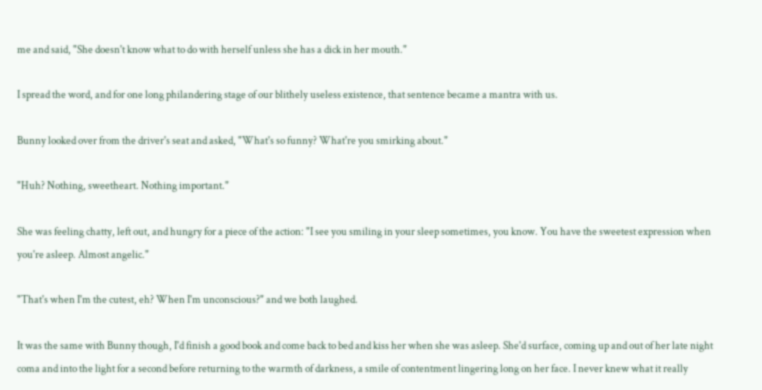me and said, "She doesn't know what to do with herself unless she has a dick in her mouth."

I spread the word, and for one long philandering stage of our blithely useless existence, that sentence became a mantra with us.

Bunny looked over from the driver's seat and asked, "What's so funny? What're you smirking about."

"Huh? Nothing, sweetheart. Nothing important."

She was feeling chatty, left out, and hungry for a piece of the action: "I see you smiling in your sleep sometimes, you know. You have the sweetest expression when you're asleep. Almost angelic."

"That's when I'm the cutest, eh? When I'm unconscious?" and we both laughed.

It was the same with Bunny though, I'd finish a good book and come back to bed and kiss her when she was asleep. She'd surface, coming up and out of her late night coma and into the light for a second before returning to the warmth of darkness, a smile of contentment lingering long on her face. I never knew what it really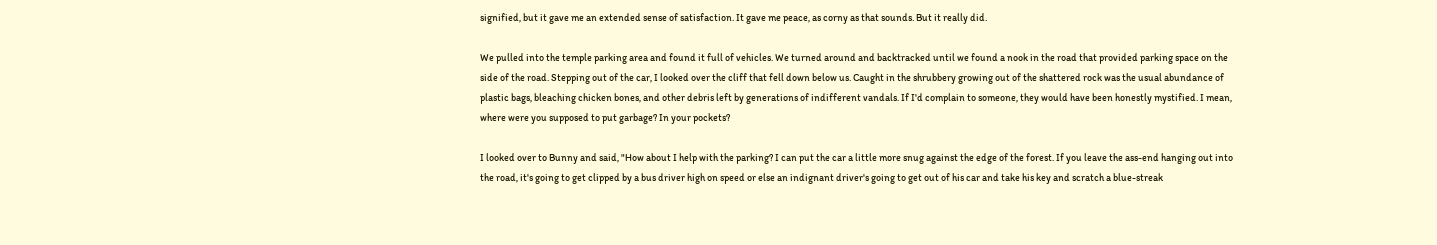signified, but it gave me an extended sense of satisfaction. It gave me peace, as corny as that sounds. But it really did.

We pulled into the temple parking area and found it full of vehicles. We turned around and backtracked until we found a nook in the road that provided parking space on the side of the road. Stepping out of the car, I looked over the cliff that fell down below us. Caught in the shrubbery growing out of the shattered rock was the usual abundance of plastic bags, bleaching chicken bones, and other debris left by generations of indifferent vandals. If I'd complain to someone, they would have been honestly mystified. I mean, where were you supposed to put garbage? In your pockets?

I looked over to Bunny and said, "How about I help with the parking? I can put the car a little more snug against the edge of the forest. If you leave the ass-end hanging out into the road, it's going to get clipped by a bus driver high on speed or else an indignant driver's going to get out of his car and take his key and scratch a blue-streak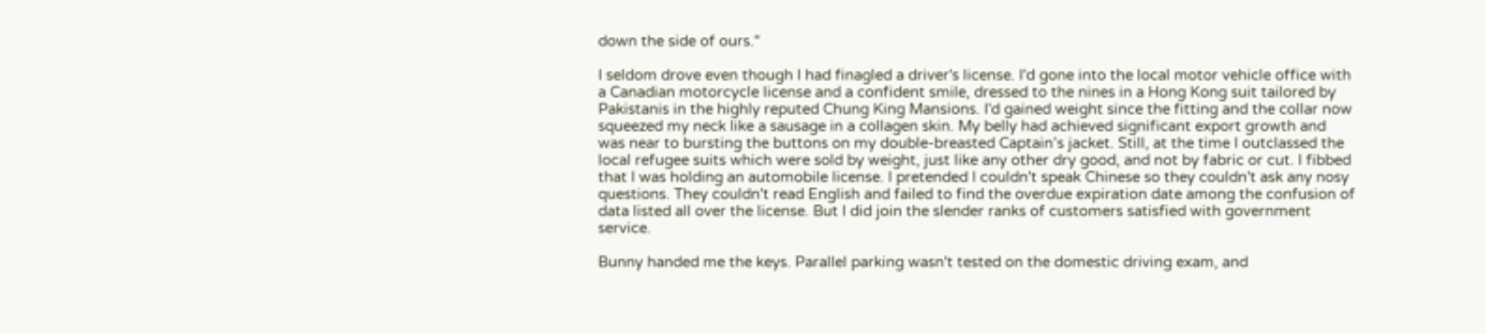down the side of ours."

I seldom drove even though I had finagled a driver's license. I'd gone into the local motor vehicle office with a Canadian motorcycle license and a confident smile, dressed to the nines in a Hong Kong suit tailored by Pakistanis in the highly reputed Chung King Mansions. I'd gained weight since the fitting and the collar now squeezed my neck like a sausage in a collagen skin. My belly had achieved significant export growth and was near to bursting the buttons on my double-breasted Captain’s jacket. Still, at the time I outclassed the local refugee suits which were sold by weight, just like any other dry good, and not by fabric or cut. I fibbed that I was holding an automobile license. I pretended I couldn't speak Chinese so they couldn't ask any nosy questions. They couldn't read English and failed to find the overdue expiration date among the confusion of data listed all over the license. But I did join the slender ranks of customers satisfied with government service.

Bunny handed me the keys. Parallel parking wasn't tested on the domestic driving exam, and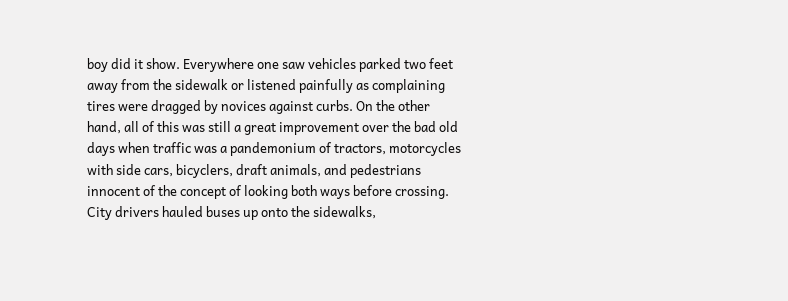boy did it show. Everywhere one saw vehicles parked two feet away from the sidewalk or listened painfully as complaining tires were dragged by novices against curbs. On the other hand, all of this was still a great improvement over the bad old days when traffic was a pandemonium of tractors, motorcycles with side cars, bicyclers, draft animals, and pedestrians innocent of the concept of looking both ways before crossing. City drivers hauled buses up onto the sidewalks,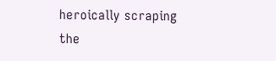heroically scraping the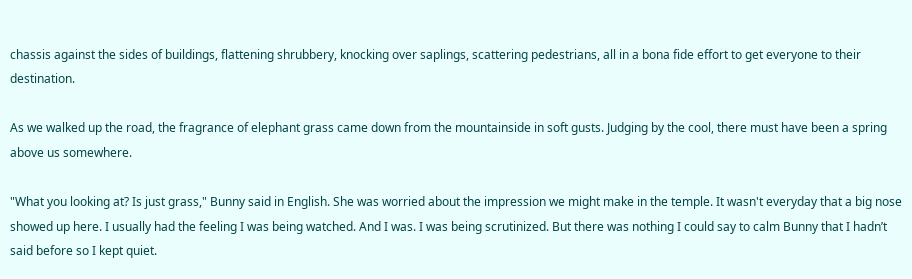chassis against the sides of buildings, flattening shrubbery, knocking over saplings, scattering pedestrians, all in a bona fide effort to get everyone to their destination.

As we walked up the road, the fragrance of elephant grass came down from the mountainside in soft gusts. Judging by the cool, there must have been a spring above us somewhere.

"What you looking at? Is just grass," Bunny said in English. She was worried about the impression we might make in the temple. It wasn't everyday that a big nose showed up here. I usually had the feeling I was being watched. And I was. I was being scrutinized. But there was nothing I could say to calm Bunny that I hadn’t said before so I kept quiet.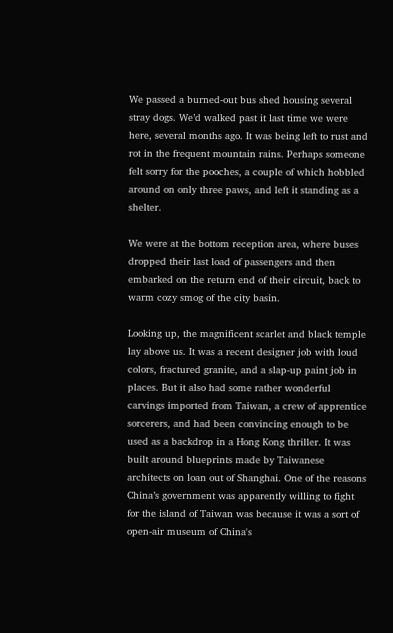We passed a burned-out bus shed housing several stray dogs. We’d walked past it last time we were here, several months ago. It was being left to rust and rot in the frequent mountain rains. Perhaps someone felt sorry for the pooches, a couple of which hobbled around on only three paws, and left it standing as a shelter.

We were at the bottom reception area, where buses dropped their last load of passengers and then embarked on the return end of their circuit, back to warm cozy smog of the city basin.

Looking up, the magnificent scarlet and black temple lay above us. It was a recent designer job with loud colors, fractured granite, and a slap-up paint job in places. But it also had some rather wonderful carvings imported from Taiwan, a crew of apprentice sorcerers, and had been convincing enough to be used as a backdrop in a Hong Kong thriller. It was built around blueprints made by Taiwanese architects on loan out of Shanghai. One of the reasons China’s government was apparently willing to fight for the island of Taiwan was because it was a sort of open-air museum of China's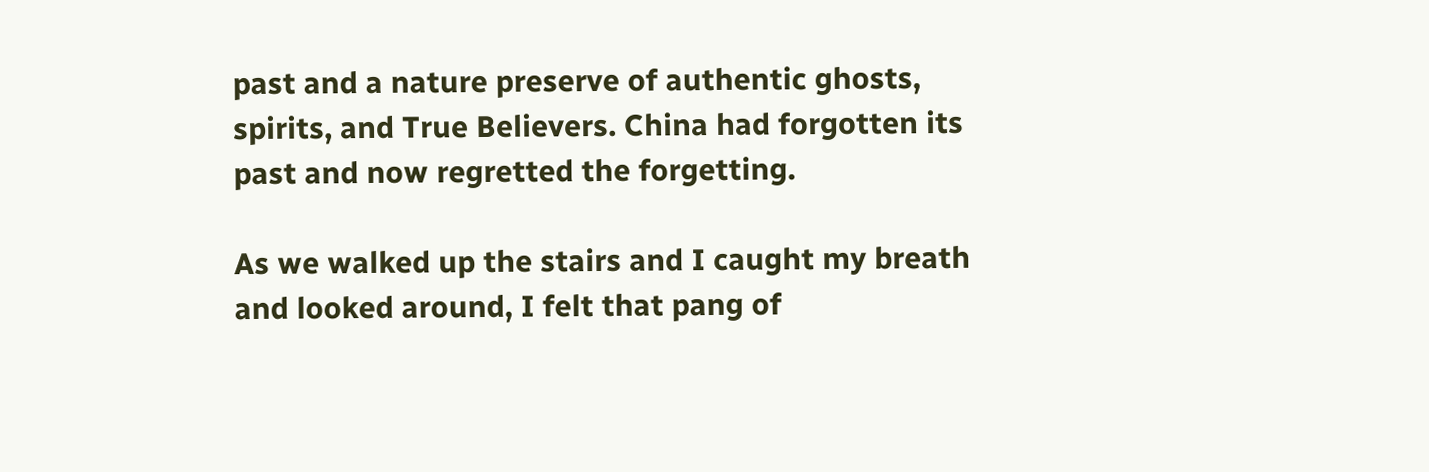past and a nature preserve of authentic ghosts, spirits, and True Believers. China had forgotten its past and now regretted the forgetting.

As we walked up the stairs and I caught my breath and looked around, I felt that pang of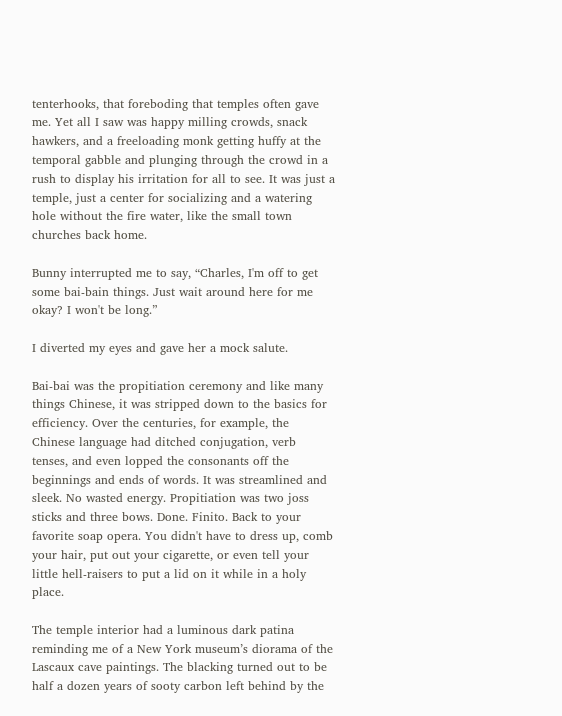tenterhooks, that foreboding that temples often gave me. Yet all I saw was happy milling crowds, snack hawkers, and a freeloading monk getting huffy at the temporal gabble and plunging through the crowd in a rush to display his irritation for all to see. It was just a temple, just a center for socializing and a watering hole without the fire water, like the small town churches back home.

Bunny interrupted me to say, “Charles, I'm off to get some bai-bain things. Just wait around here for me okay? I won't be long.”

I diverted my eyes and gave her a mock salute.

Bai-bai was the propitiation ceremony and like many things Chinese, it was stripped down to the basics for efficiency. Over the centuries, for example, the Chinese language had ditched conjugation, verb tenses, and even lopped the consonants off the beginnings and ends of words. It was streamlined and sleek. No wasted energy. Propitiation was two joss sticks and three bows. Done. Finito. Back to your favorite soap opera. You didn't have to dress up, comb your hair, put out your cigarette, or even tell your little hell-raisers to put a lid on it while in a holy place.

The temple interior had a luminous dark patina reminding me of a New York museum’s diorama of the Lascaux cave paintings. The blacking turned out to be half a dozen years of sooty carbon left behind by the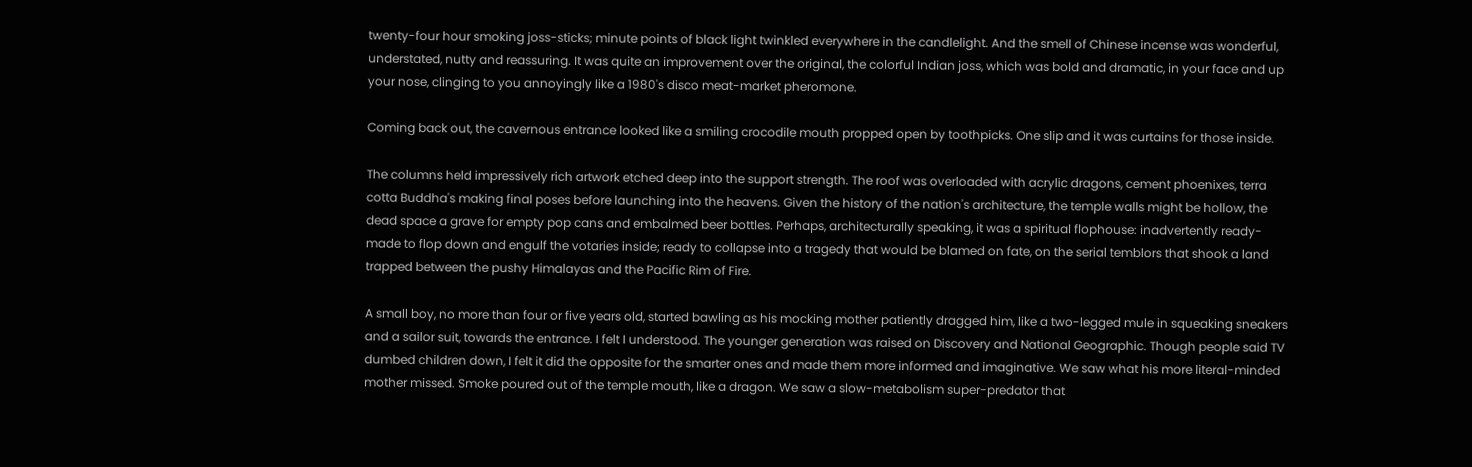twenty-four hour smoking joss-sticks; minute points of black light twinkled everywhere in the candlelight. And the smell of Chinese incense was wonderful, understated, nutty and reassuring. It was quite an improvement over the original, the colorful Indian joss, which was bold and dramatic, in your face and up your nose, clinging to you annoyingly like a 1980's disco meat-market pheromone.

Coming back out, the cavernous entrance looked like a smiling crocodile mouth propped open by toothpicks. One slip and it was curtains for those inside.

The columns held impressively rich artwork etched deep into the support strength. The roof was overloaded with acrylic dragons, cement phoenixes, terra cotta Buddha's making final poses before launching into the heavens. Given the history of the nation's architecture, the temple walls might be hollow, the dead space a grave for empty pop cans and embalmed beer bottles. Perhaps, architecturally speaking, it was a spiritual flophouse: inadvertently ready-made to flop down and engulf the votaries inside; ready to collapse into a tragedy that would be blamed on fate, on the serial temblors that shook a land trapped between the pushy Himalayas and the Pacific Rim of Fire.

A small boy, no more than four or five years old, started bawling as his mocking mother patiently dragged him, like a two-legged mule in squeaking sneakers and a sailor suit, towards the entrance. I felt I understood. The younger generation was raised on Discovery and National Geographic. Though people said TV dumbed children down, I felt it did the opposite for the smarter ones and made them more informed and imaginative. We saw what his more literal-minded mother missed. Smoke poured out of the temple mouth, like a dragon. We saw a slow-metabolism super-predator that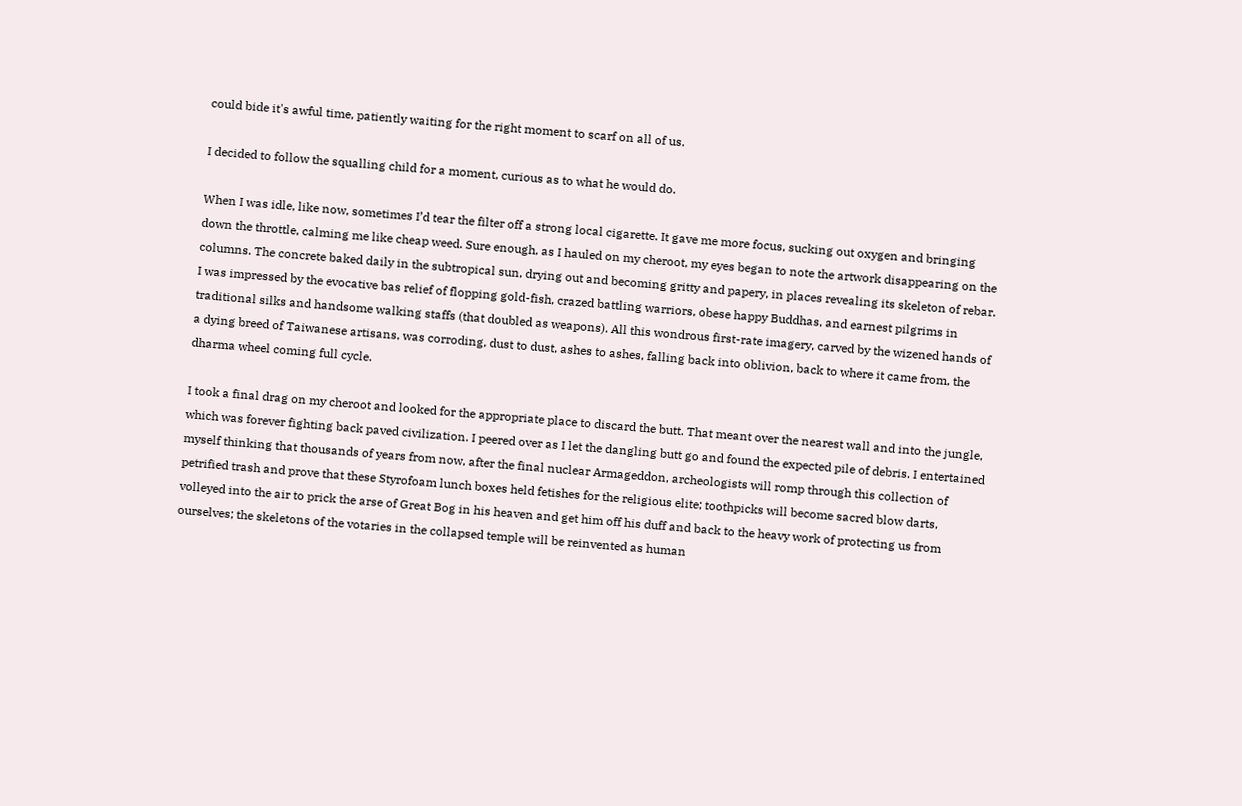could bide it's awful time, patiently waiting for the right moment to scarf on all of us.

I decided to follow the squalling child for a moment, curious as to what he would do.

When I was idle, like now, sometimes I’d tear the filter off a strong local cigarette. It gave me more focus, sucking out oxygen and bringing down the throttle, calming me like cheap weed. Sure enough, as I hauled on my cheroot, my eyes began to note the artwork disappearing on the columns. The concrete baked daily in the subtropical sun, drying out and becoming gritty and papery, in places revealing its skeleton of rebar. I was impressed by the evocative bas relief of flopping gold-fish, crazed battling warriors, obese happy Buddhas, and earnest pilgrims in traditional silks and handsome walking staffs (that doubled as weapons). All this wondrous first-rate imagery, carved by the wizened hands of a dying breed of Taiwanese artisans, was corroding, dust to dust, ashes to ashes, falling back into oblivion, back to where it came from, the dharma wheel coming full cycle.

I took a final drag on my cheroot and looked for the appropriate place to discard the butt. That meant over the nearest wall and into the jungle, which was forever fighting back paved civilization. I peered over as I let the dangling butt go and found the expected pile of debris. I entertained myself thinking that thousands of years from now, after the final nuclear Armageddon, archeologists will romp through this collection of petrified trash and prove that these Styrofoam lunch boxes held fetishes for the religious elite; toothpicks will become sacred blow darts, volleyed into the air to prick the arse of Great Bog in his heaven and get him off his duff and back to the heavy work of protecting us from ourselves; the skeletons of the votaries in the collapsed temple will be reinvented as human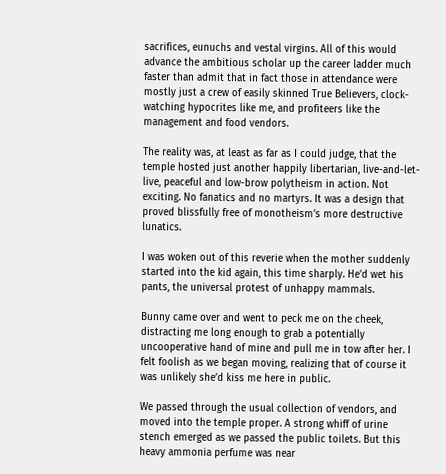sacrifices, eunuchs and vestal virgins. All of this would advance the ambitious scholar up the career ladder much faster than admit that in fact those in attendance were mostly just a crew of easily skinned True Believers, clock-watching hypocrites like me, and profiteers like the management and food vendors.

The reality was, at least as far as I could judge, that the temple hosted just another happily libertarian, live-and-let-live, peaceful and low-brow polytheism in action. Not exciting. No fanatics and no martyrs. It was a design that proved blissfully free of monotheism's more destructive lunatics.

I was woken out of this reverie when the mother suddenly started into the kid again, this time sharply. He'd wet his pants, the universal protest of unhappy mammals.

Bunny came over and went to peck me on the cheek, distracting me long enough to grab a potentially uncooperative hand of mine and pull me in tow after her. I felt foolish as we began moving, realizing that of course it was unlikely she’d kiss me here in public.

We passed through the usual collection of vendors, and moved into the temple proper. A strong whiff of urine stench emerged as we passed the public toilets. But this heavy ammonia perfume was near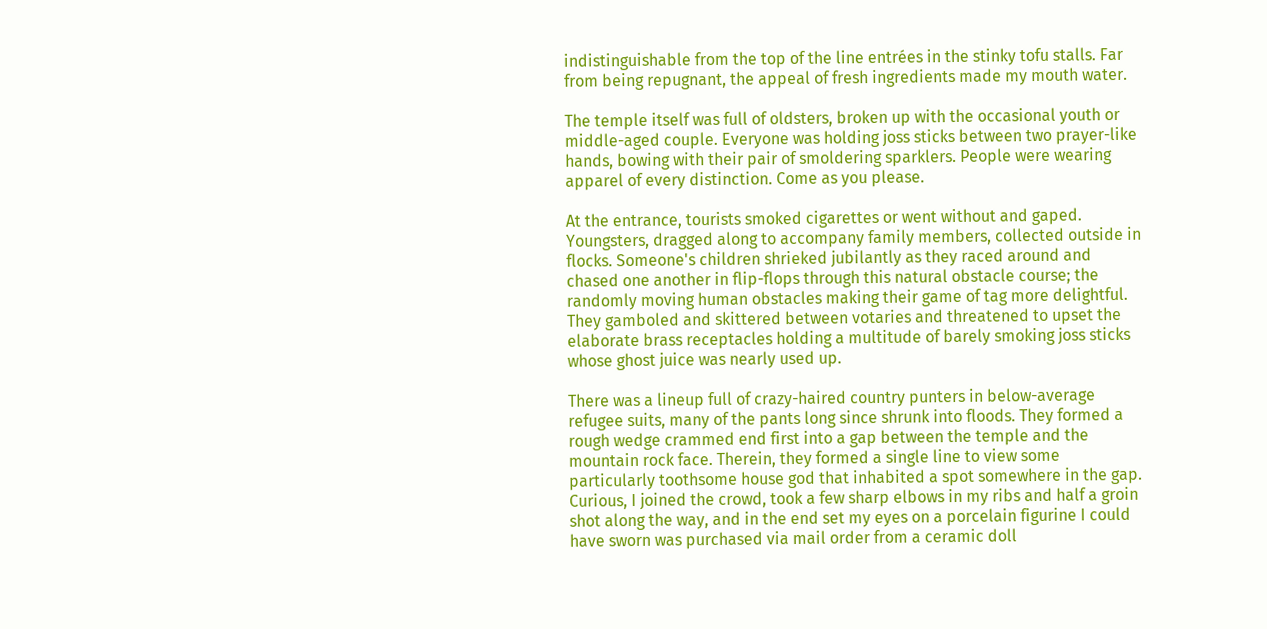indistinguishable from the top of the line entrées in the stinky tofu stalls. Far from being repugnant, the appeal of fresh ingredients made my mouth water.

The temple itself was full of oldsters, broken up with the occasional youth or middle-aged couple. Everyone was holding joss sticks between two prayer-like hands, bowing with their pair of smoldering sparklers. People were wearing apparel of every distinction. Come as you please.

At the entrance, tourists smoked cigarettes or went without and gaped. Youngsters, dragged along to accompany family members, collected outside in flocks. Someone's children shrieked jubilantly as they raced around and chased one another in flip-flops through this natural obstacle course; the randomly moving human obstacles making their game of tag more delightful. They gamboled and skittered between votaries and threatened to upset the elaborate brass receptacles holding a multitude of barely smoking joss sticks whose ghost juice was nearly used up.

There was a lineup full of crazy-haired country punters in below-average refugee suits, many of the pants long since shrunk into floods. They formed a rough wedge crammed end first into a gap between the temple and the mountain rock face. Therein, they formed a single line to view some particularly toothsome house god that inhabited a spot somewhere in the gap. Curious, I joined the crowd, took a few sharp elbows in my ribs and half a groin shot along the way, and in the end set my eyes on a porcelain figurine I could have sworn was purchased via mail order from a ceramic doll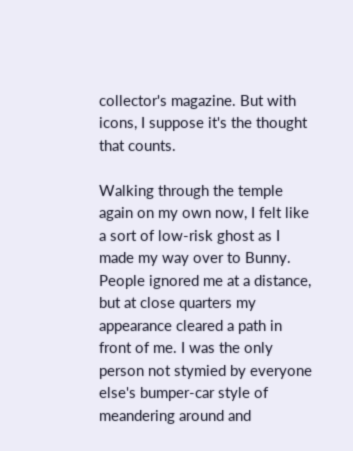collector's magazine. But with icons, I suppose it's the thought that counts.

Walking through the temple again on my own now, I felt like a sort of low-risk ghost as I made my way over to Bunny. People ignored me at a distance, but at close quarters my appearance cleared a path in front of me. I was the only person not stymied by everyone else's bumper-car style of meandering around and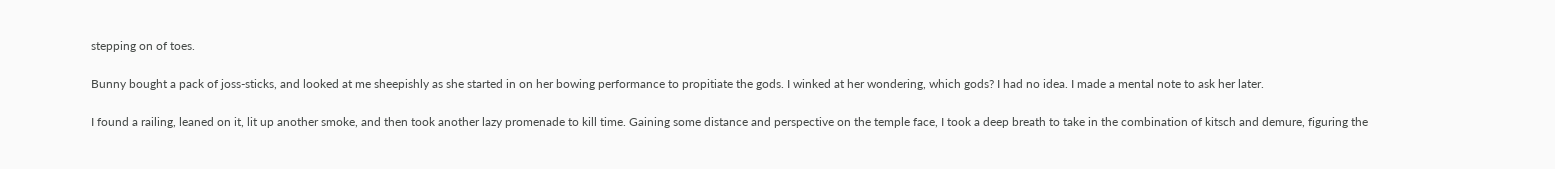stepping on of toes.

Bunny bought a pack of joss-sticks, and looked at me sheepishly as she started in on her bowing performance to propitiate the gods. I winked at her wondering, which gods? I had no idea. I made a mental note to ask her later.

I found a railing, leaned on it, lit up another smoke, and then took another lazy promenade to kill time. Gaining some distance and perspective on the temple face, I took a deep breath to take in the combination of kitsch and demure, figuring the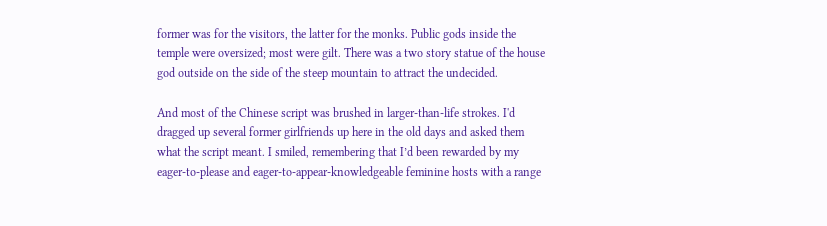former was for the visitors, the latter for the monks. Public gods inside the temple were oversized; most were gilt. There was a two story statue of the house god outside on the side of the steep mountain to attract the undecided.

And most of the Chinese script was brushed in larger-than-life strokes. I'd dragged up several former girlfriends up here in the old days and asked them what the script meant. I smiled, remembering that I’d been rewarded by my eager-to-please and eager-to-appear-knowledgeable feminine hosts with a range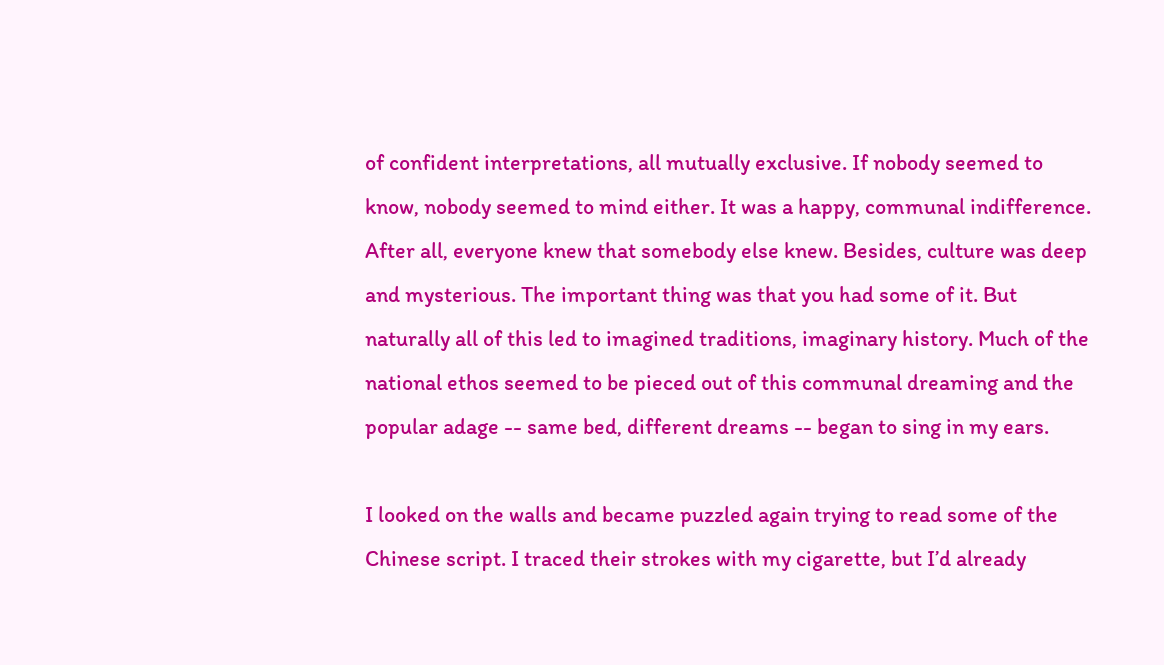of confident interpretations, all mutually exclusive. If nobody seemed to know, nobody seemed to mind either. It was a happy, communal indifference. After all, everyone knew that somebody else knew. Besides, culture was deep and mysterious. The important thing was that you had some of it. But naturally all of this led to imagined traditions, imaginary history. Much of the national ethos seemed to be pieced out of this communal dreaming and the popular adage -- same bed, different dreams -- began to sing in my ears.

I looked on the walls and became puzzled again trying to read some of the Chinese script. I traced their strokes with my cigarette, but I’d already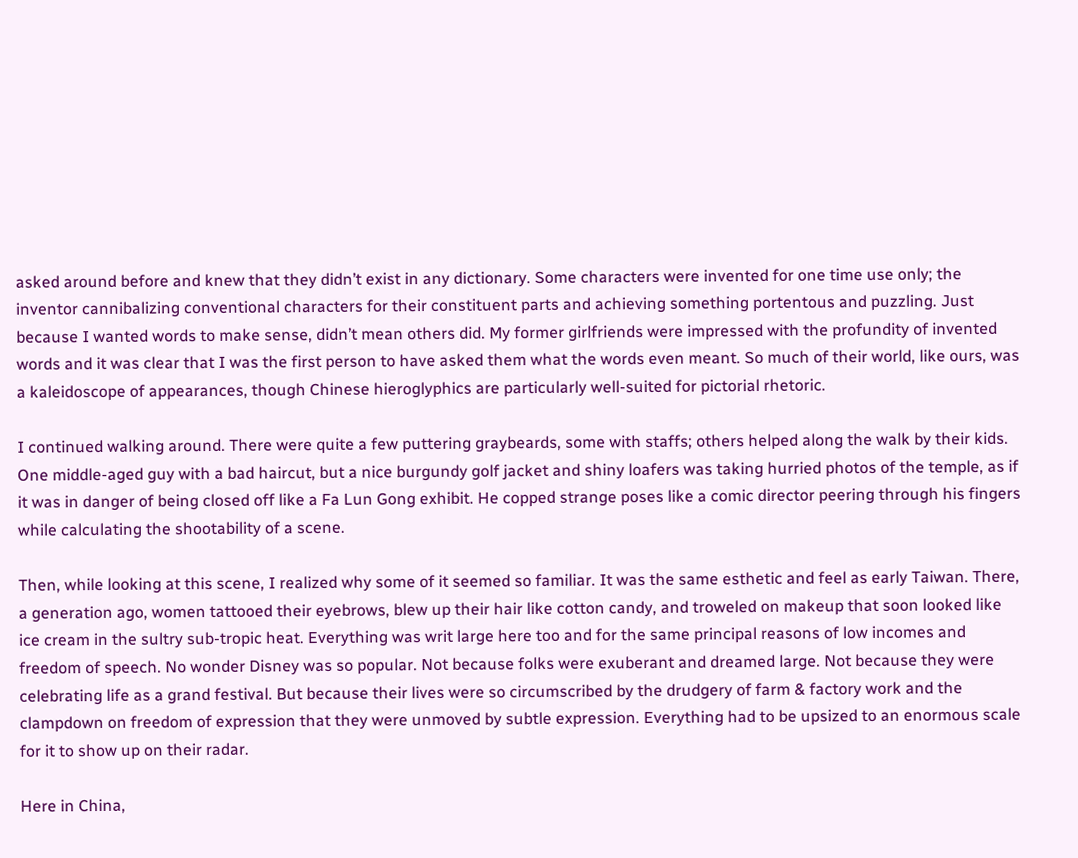asked around before and knew that they didn’t exist in any dictionary. Some characters were invented for one time use only; the inventor cannibalizing conventional characters for their constituent parts and achieving something portentous and puzzling. Just because I wanted words to make sense, didn’t mean others did. My former girlfriends were impressed with the profundity of invented words and it was clear that I was the first person to have asked them what the words even meant. So much of their world, like ours, was a kaleidoscope of appearances, though Chinese hieroglyphics are particularly well-suited for pictorial rhetoric.

I continued walking around. There were quite a few puttering graybeards, some with staffs; others helped along the walk by their kids. One middle-aged guy with a bad haircut, but a nice burgundy golf jacket and shiny loafers was taking hurried photos of the temple, as if it was in danger of being closed off like a Fa Lun Gong exhibit. He copped strange poses like a comic director peering through his fingers while calculating the shootability of a scene.

Then, while looking at this scene, I realized why some of it seemed so familiar. It was the same esthetic and feel as early Taiwan. There, a generation ago, women tattooed their eyebrows, blew up their hair like cotton candy, and troweled on makeup that soon looked like ice cream in the sultry sub-tropic heat. Everything was writ large here too and for the same principal reasons of low incomes and freedom of speech. No wonder Disney was so popular. Not because folks were exuberant and dreamed large. Not because they were celebrating life as a grand festival. But because their lives were so circumscribed by the drudgery of farm & factory work and the clampdown on freedom of expression that they were unmoved by subtle expression. Everything had to be upsized to an enormous scale for it to show up on their radar.

Here in China,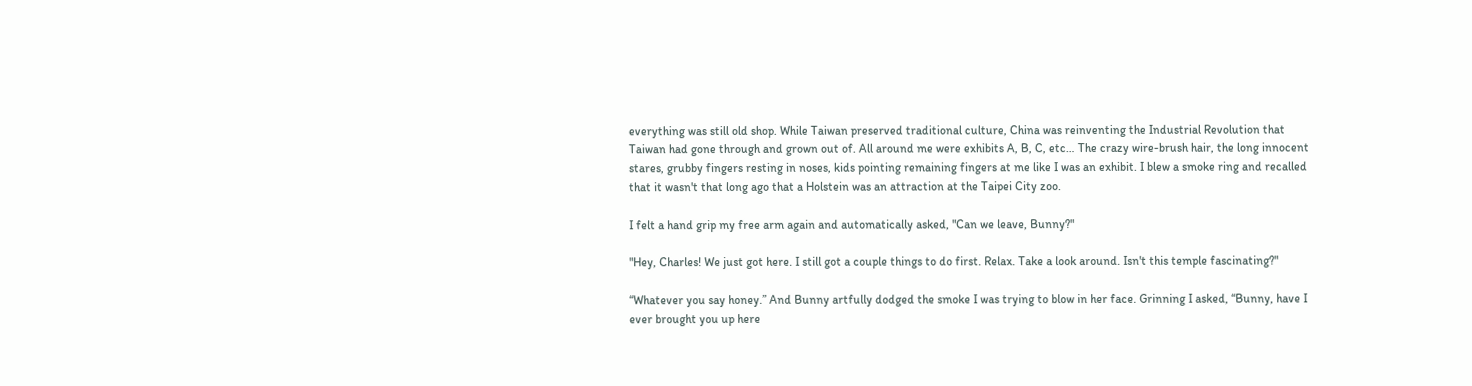everything was still old shop. While Taiwan preserved traditional culture, China was reinventing the Industrial Revolution that Taiwan had gone through and grown out of. All around me were exhibits A, B, C, etc… The crazy wire-brush hair, the long innocent stares, grubby fingers resting in noses, kids pointing remaining fingers at me like I was an exhibit. I blew a smoke ring and recalled that it wasn't that long ago that a Holstein was an attraction at the Taipei City zoo.

I felt a hand grip my free arm again and automatically asked, "Can we leave, Bunny?"

"Hey, Charles! We just got here. I still got a couple things to do first. Relax. Take a look around. Isn't this temple fascinating?"

“Whatever you say honey.” And Bunny artfully dodged the smoke I was trying to blow in her face. Grinning I asked, “Bunny, have I ever brought you up here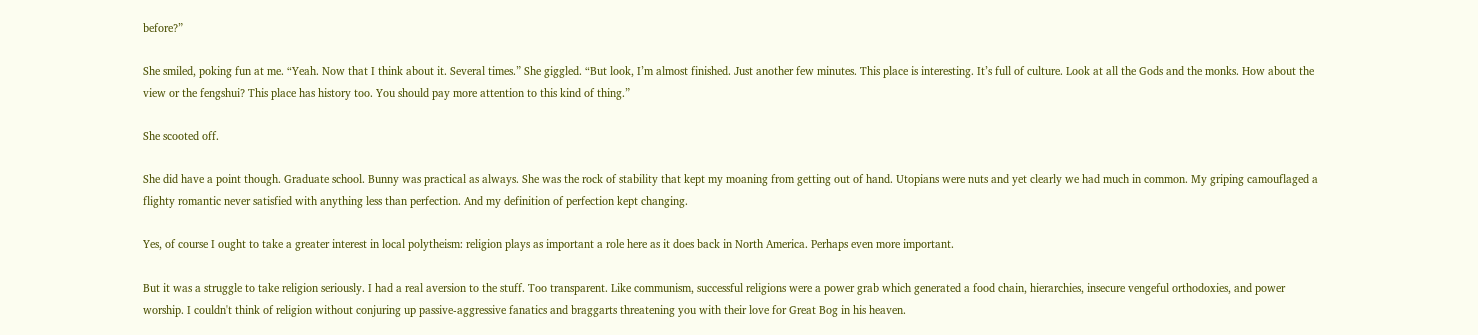before?”

She smiled, poking fun at me. “Yeah. Now that I think about it. Several times.” She giggled. “But look, I’m almost finished. Just another few minutes. This place is interesting. It’s full of culture. Look at all the Gods and the monks. How about the view or the fengshui? This place has history too. You should pay more attention to this kind of thing.”

She scooted off.

She did have a point though. Graduate school. Bunny was practical as always. She was the rock of stability that kept my moaning from getting out of hand. Utopians were nuts and yet clearly we had much in common. My griping camouflaged a flighty romantic never satisfied with anything less than perfection. And my definition of perfection kept changing.

Yes, of course I ought to take a greater interest in local polytheism: religion plays as important a role here as it does back in North America. Perhaps even more important.

But it was a struggle to take religion seriously. I had a real aversion to the stuff. Too transparent. Like communism, successful religions were a power grab which generated a food chain, hierarchies, insecure vengeful orthodoxies, and power worship. I couldn't think of religion without conjuring up passive-aggressive fanatics and braggarts threatening you with their love for Great Bog in his heaven.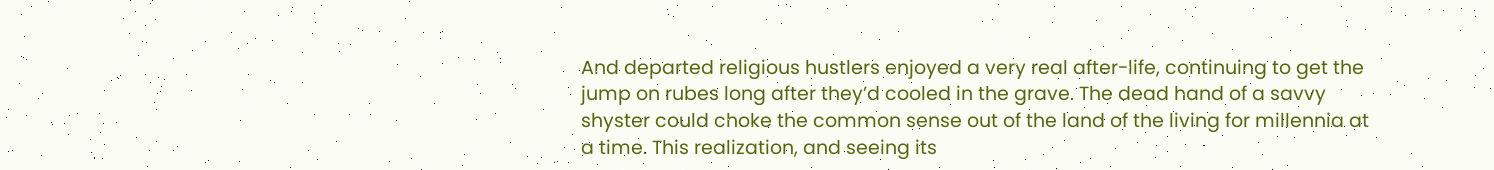And departed religious hustlers enjoyed a very real after-life, continuing to get the jump on rubes long after they’d cooled in the grave. The dead hand of a savvy shyster could choke the common sense out of the land of the living for millennia at a time. This realization, and seeing its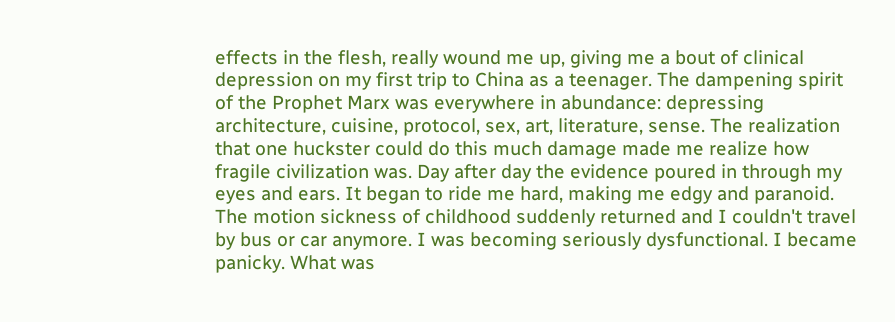effects in the flesh, really wound me up, giving me a bout of clinical depression on my first trip to China as a teenager. The dampening spirit of the Prophet Marx was everywhere in abundance: depressing architecture, cuisine, protocol, sex, art, literature, sense. The realization that one huckster could do this much damage made me realize how fragile civilization was. Day after day the evidence poured in through my eyes and ears. It began to ride me hard, making me edgy and paranoid. The motion sickness of childhood suddenly returned and I couldn't travel by bus or car anymore. I was becoming seriously dysfunctional. I became panicky. What was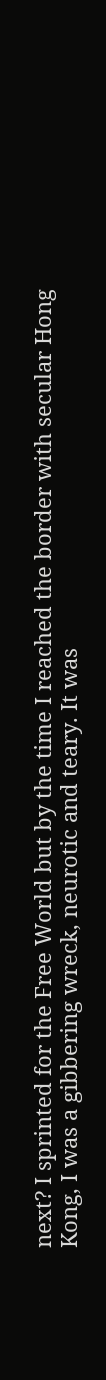next? I sprinted for the Free World but by the time I reached the border with secular Hong Kong, I was a gibbering wreck, neurotic and teary. It was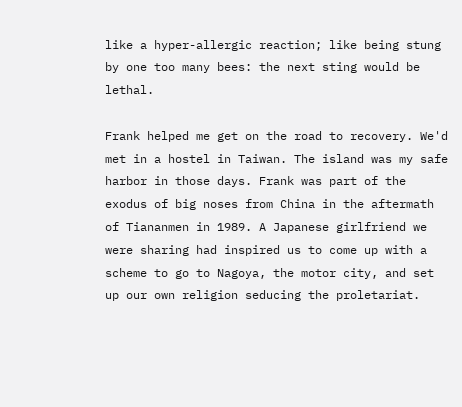like a hyper-allergic reaction; like being stung by one too many bees: the next sting would be lethal.

Frank helped me get on the road to recovery. We'd met in a hostel in Taiwan. The island was my safe harbor in those days. Frank was part of the exodus of big noses from China in the aftermath of Tiananmen in 1989. A Japanese girlfriend we were sharing had inspired us to come up with a scheme to go to Nagoya, the motor city, and set up our own religion seducing the proletariat.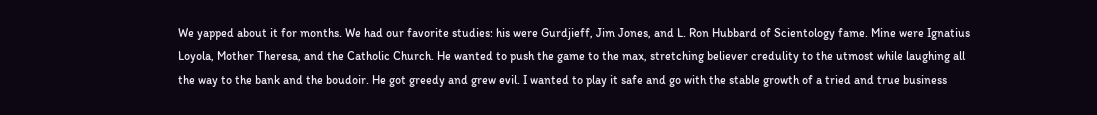We yapped about it for months. We had our favorite studies: his were Gurdjieff, Jim Jones, and L. Ron Hubbard of Scientology fame. Mine were Ignatius Loyola, Mother Theresa, and the Catholic Church. He wanted to push the game to the max, stretching believer credulity to the utmost while laughing all the way to the bank and the boudoir. He got greedy and grew evil. I wanted to play it safe and go with the stable growth of a tried and true business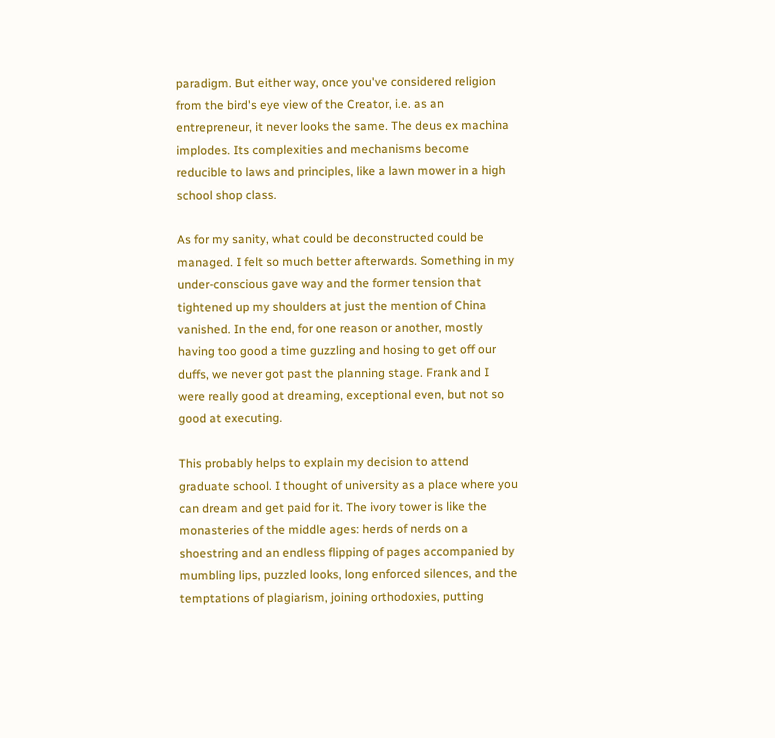paradigm. But either way, once you've considered religion from the bird's eye view of the Creator, i.e. as an entrepreneur, it never looks the same. The deus ex machina implodes. Its complexities and mechanisms become reducible to laws and principles, like a lawn mower in a high school shop class.

As for my sanity, what could be deconstructed could be managed. I felt so much better afterwards. Something in my under-conscious gave way and the former tension that tightened up my shoulders at just the mention of China vanished. In the end, for one reason or another, mostly having too good a time guzzling and hosing to get off our duffs, we never got past the planning stage. Frank and I were really good at dreaming, exceptional even, but not so good at executing.

This probably helps to explain my decision to attend graduate school. I thought of university as a place where you can dream and get paid for it. The ivory tower is like the monasteries of the middle ages: herds of nerds on a shoestring and an endless flipping of pages accompanied by mumbling lips, puzzled looks, long enforced silences, and the temptations of plagiarism, joining orthodoxies, putting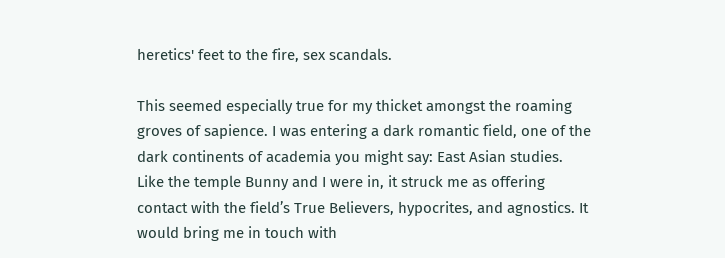heretics' feet to the fire, sex scandals.

This seemed especially true for my thicket amongst the roaming groves of sapience. I was entering a dark romantic field, one of the dark continents of academia you might say: East Asian studies. Like the temple Bunny and I were in, it struck me as offering contact with the field’s True Believers, hypocrites, and agnostics. It would bring me in touch with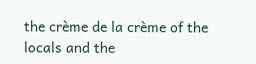the crème de la crème of the locals and the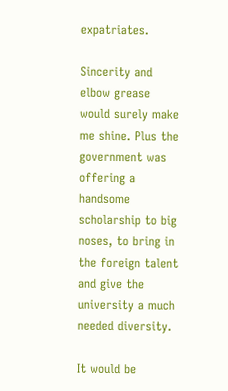expatriates.

Sincerity and elbow grease would surely make me shine. Plus the government was offering a handsome scholarship to big noses, to bring in the foreign talent and give the university a much needed diversity.

It would be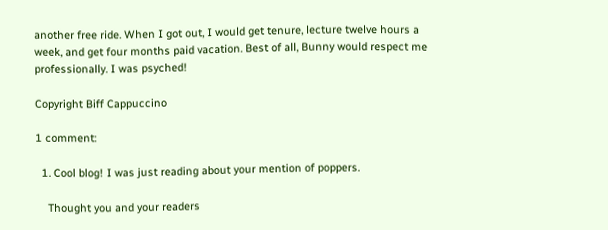another free ride. When I got out, I would get tenure, lecture twelve hours a week, and get four months paid vacation. Best of all, Bunny would respect me professionally. I was psyched!

Copyright Biff Cappuccino

1 comment:

  1. Cool blog! I was just reading about your mention of poppers.

    Thought you and your readers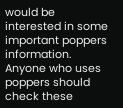would be interested in some important poppers information. Anyone who uses poppers should check these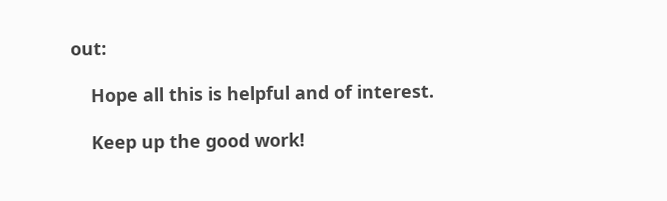out:

    Hope all this is helpful and of interest.

    Keep up the good work!